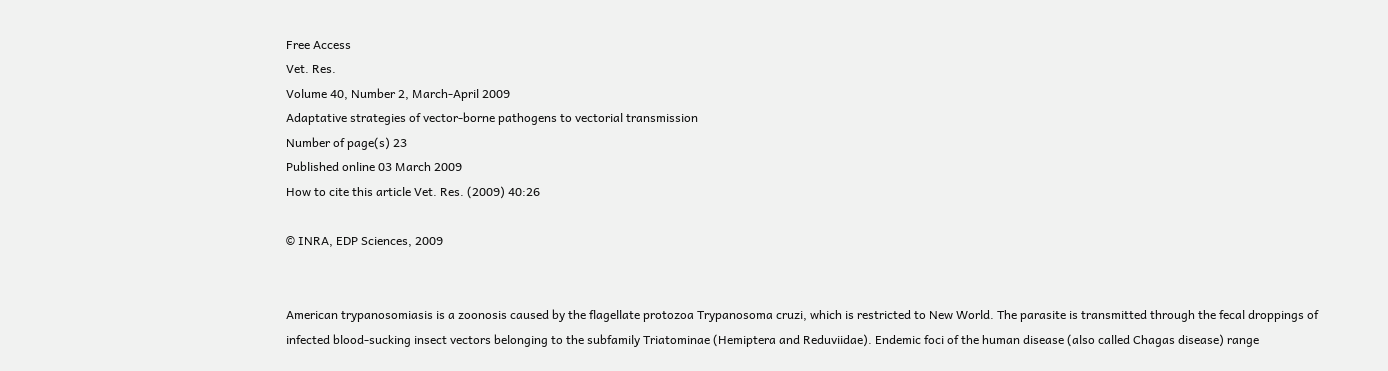Free Access
Vet. Res.
Volume 40, Number 2, March-April 2009
Adaptative strategies of vector-borne pathogens to vectorial transmission
Number of page(s) 23
Published online 03 March 2009
How to cite this article Vet. Res. (2009) 40:26

© INRA, EDP Sciences, 2009


American trypanosomiasis is a zoonosis caused by the flagellate protozoa Trypanosoma cruzi, which is restricted to New World. The parasite is transmitted through the fecal droppings of infected blood-sucking insect vectors belonging to the subfamily Triatominae (Hemiptera and Reduviidae). Endemic foci of the human disease (also called Chagas disease) range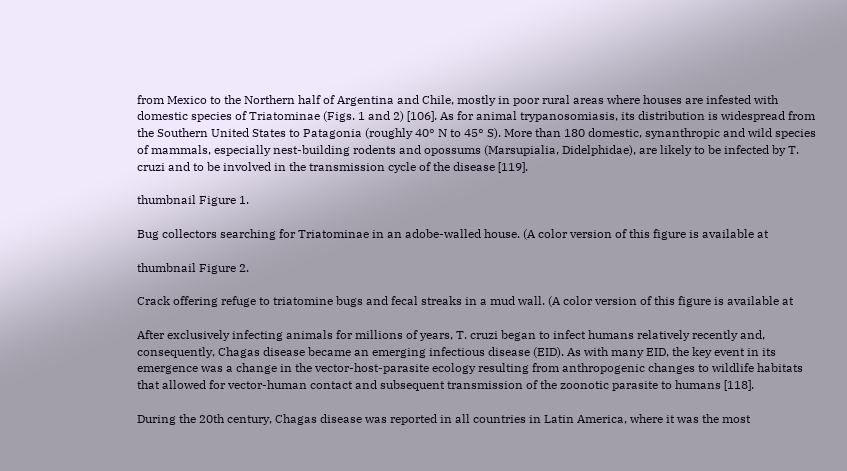from Mexico to the Northern half of Argentina and Chile, mostly in poor rural areas where houses are infested with domestic species of Triatominae (Figs. 1 and 2) [106]. As for animal trypanosomiasis, its distribution is widespread from the Southern United States to Patagonia (roughly 40° N to 45° S). More than 180 domestic, synanthropic and wild species of mammals, especially nest-building rodents and opossums (Marsupialia, Didelphidae), are likely to be infected by T. cruzi and to be involved in the transmission cycle of the disease [119].

thumbnail Figure 1.

Bug collectors searching for Triatominae in an adobe-walled house. (A color version of this figure is available at

thumbnail Figure 2.

Crack offering refuge to triatomine bugs and fecal streaks in a mud wall. (A color version of this figure is available at

After exclusively infecting animals for millions of years, T. cruzi began to infect humans relatively recently and, consequently, Chagas disease became an emerging infectious disease (EID). As with many EID, the key event in its emergence was a change in the vector-host-parasite ecology resulting from anthropogenic changes to wildlife habitats that allowed for vector-human contact and subsequent transmission of the zoonotic parasite to humans [118].

During the 20th century, Chagas disease was reported in all countries in Latin America, where it was the most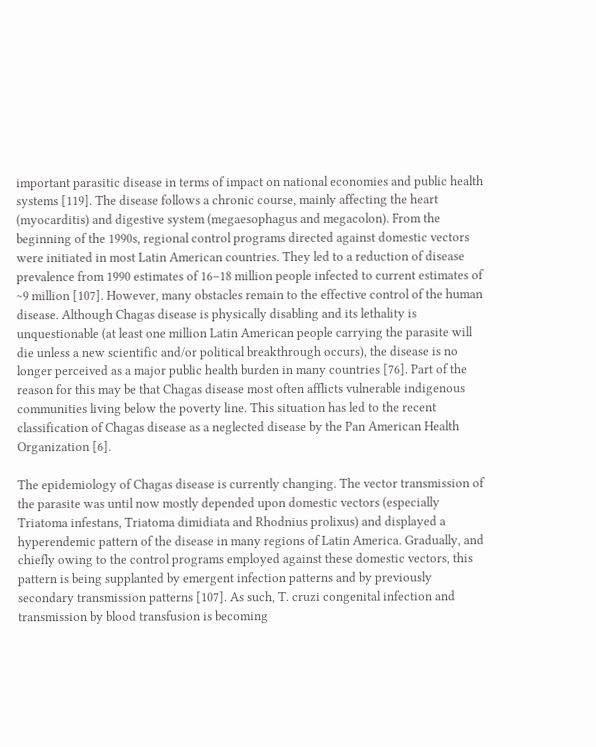important parasitic disease in terms of impact on national economies and public health systems [119]. The disease follows a chronic course, mainly affecting the heart (myocarditis) and digestive system (megaesophagus and megacolon). From the beginning of the 1990s, regional control programs directed against domestic vectors were initiated in most Latin American countries. They led to a reduction of disease prevalence from 1990 estimates of 16–18 million people infected to current estimates of ~9 million [107]. However, many obstacles remain to the effective control of the human disease. Although Chagas disease is physically disabling and its lethality is unquestionable (at least one million Latin American people carrying the parasite will die unless a new scientific and/or political breakthrough occurs), the disease is no longer perceived as a major public health burden in many countries [76]. Part of the reason for this may be that Chagas disease most often afflicts vulnerable indigenous communities living below the poverty line. This situation has led to the recent classification of Chagas disease as a neglected disease by the Pan American Health Organization [6].

The epidemiology of Chagas disease is currently changing. The vector transmission of the parasite was until now mostly depended upon domestic vectors (especially Triatoma infestans, Triatoma dimidiata and Rhodnius prolixus) and displayed a hyperendemic pattern of the disease in many regions of Latin America. Gradually, and chiefly owing to the control programs employed against these domestic vectors, this pattern is being supplanted by emergent infection patterns and by previously secondary transmission patterns [107]. As such, T. cruzi congenital infection and transmission by blood transfusion is becoming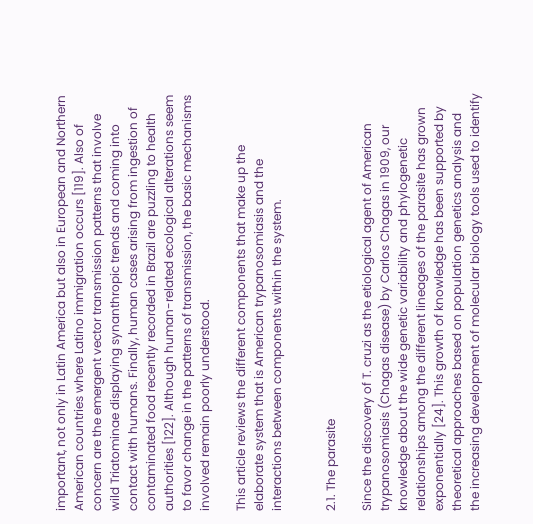important, not only in Latin America but also in European and Northern American countries where Latino immigration occurs [119]. Also of concern are the emergent vector transmission patterns that involve wild Triatominae displaying synanthropic trends and coming into contact with humans. Finally, human cases arising from ingestion of contaminated food recently recorded in Brazil are puzzling to health authorities [122]. Although human-related ecological alterations seem to favor change in the patterns of transmission, the basic mechanisms involved remain poorly understood.

This article reviews the different components that make up the elaborate system that is American trypanosomiasis and the interactions between components within the system.


2.1. The parasite

Since the discovery of T. cruzi as the etiological agent of American trypanosomiasis (Chagas disease) by Carlos Chagas in 1909, our knowledge about the wide genetic variability and phylogenetic relationships among the different lineages of the parasite has grown exponentially [24]. This growth of knowledge has been supported by theoretical approaches based on population genetics analysis and the increasing development of molecular biology tools used to identify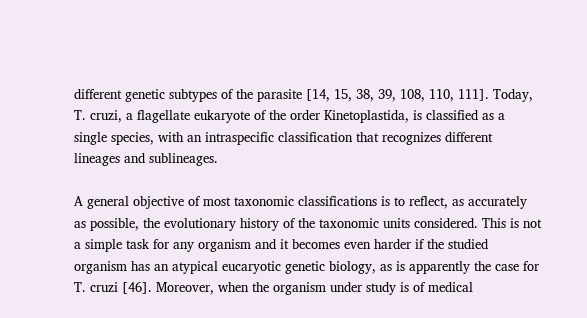different genetic subtypes of the parasite [14, 15, 38, 39, 108, 110, 111]. Today, T. cruzi, a flagellate eukaryote of the order Kinetoplastida, is classified as a single species, with an intraspecific classification that recognizes different lineages and sublineages.

A general objective of most taxonomic classifications is to reflect, as accurately as possible, the evolutionary history of the taxonomic units considered. This is not a simple task for any organism and it becomes even harder if the studied organism has an atypical eucaryotic genetic biology, as is apparently the case for T. cruzi [46]. Moreover, when the organism under study is of medical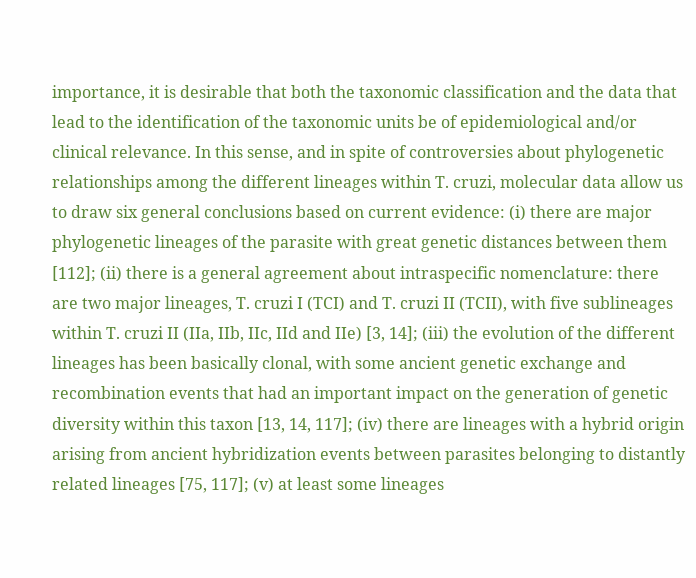importance, it is desirable that both the taxonomic classification and the data that lead to the identification of the taxonomic units be of epidemiological and/or clinical relevance. In this sense, and in spite of controversies about phylogenetic relationships among the different lineages within T. cruzi, molecular data allow us to draw six general conclusions based on current evidence: (i) there are major phylogenetic lineages of the parasite with great genetic distances between them [112]; (ii) there is a general agreement about intraspecific nomenclature: there are two major lineages, T. cruzi I (TCI) and T. cruzi II (TCII), with five sublineages within T. cruzi II (IIa, IIb, IIc, IId and IIe) [3, 14]; (iii) the evolution of the different lineages has been basically clonal, with some ancient genetic exchange and recombination events that had an important impact on the generation of genetic diversity within this taxon [13, 14, 117]; (iv) there are lineages with a hybrid origin arising from ancient hybridization events between parasites belonging to distantly related lineages [75, 117]; (v) at least some lineages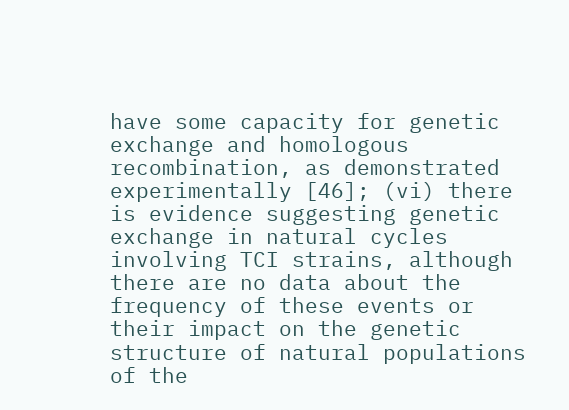have some capacity for genetic exchange and homologous recombination, as demonstrated experimentally [46]; (vi) there is evidence suggesting genetic exchange in natural cycles involving TCI strains, although there are no data about the frequency of these events or their impact on the genetic structure of natural populations of the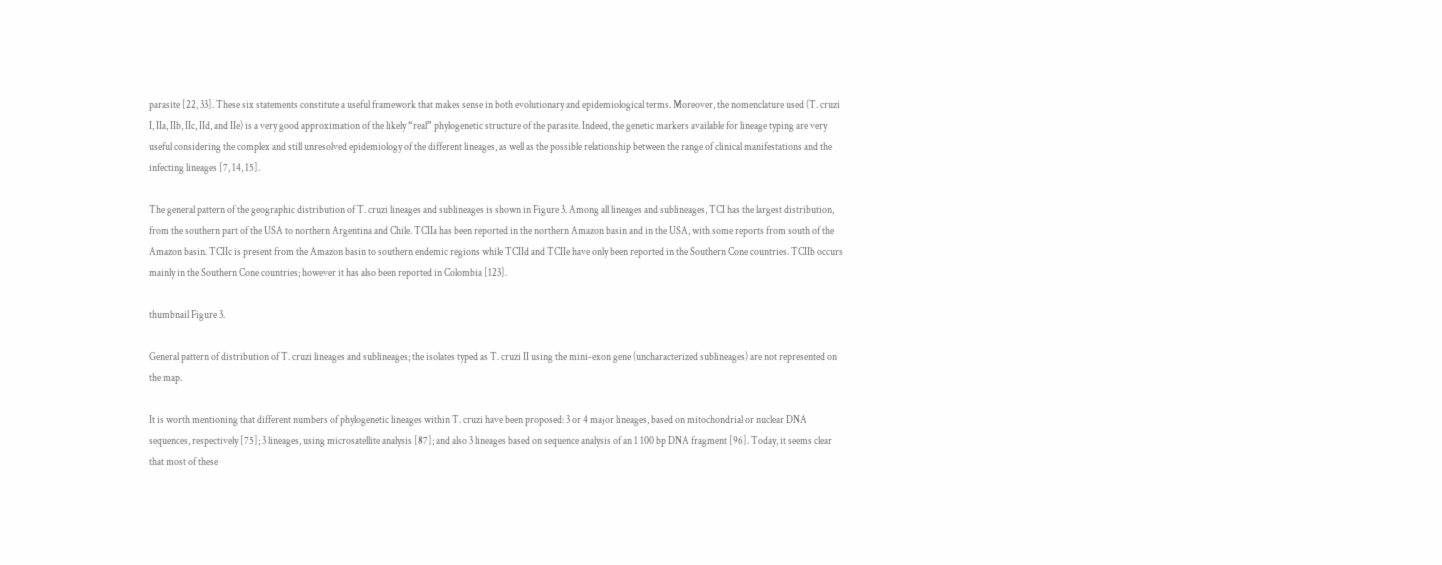parasite [22, 33]. These six statements constitute a useful framework that makes sense in both evolutionary and epidemiological terms. Moreover, the nomenclature used (T. cruzi I, IIa, IIb, IIc, IId, and IIe) is a very good approximation of the likely “real” phylogenetic structure of the parasite. Indeed, the genetic markers available for lineage typing are very useful considering the complex and still unresolved epidemiology of the different lineages, as well as the possible relationship between the range of clinical manifestations and the infecting lineages [7, 14, 15].

The general pattern of the geographic distribution of T. cruzi lineages and sublineages is shown in Figure 3. Among all lineages and sublineages, TCI has the largest distribution, from the southern part of the USA to northern Argentina and Chile. TCIIa has been reported in the northern Amazon basin and in the USA, with some reports from south of the Amazon basin. TCIIc is present from the Amazon basin to southern endemic regions while TCIId and TCIIe have only been reported in the Southern Cone countries. TCIIb occurs mainly in the Southern Cone countries; however it has also been reported in Colombia [123].

thumbnail Figure 3.

General pattern of distribution of T. cruzi lineages and sublineages; the isolates typed as T. cruzi II using the mini-exon gene (uncharacterized sublineages) are not represented on the map.

It is worth mentioning that different numbers of phylogenetic lineages within T. cruzi have been proposed: 3 or 4 major lineages, based on mitochondrial or nuclear DNA sequences, respectively [75]; 3 lineages, using microsatellite analysis [87]; and also 3 lineages based on sequence analysis of an 1 100 bp DNA fragment [96]. Today, it seems clear that most of these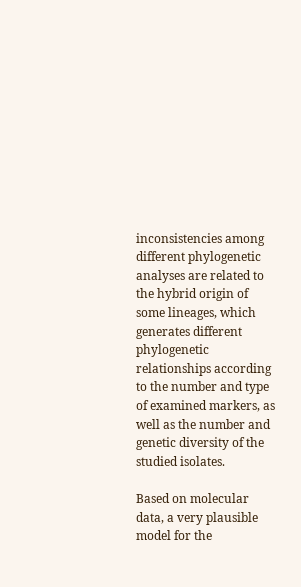inconsistencies among different phylogenetic analyses are related to the hybrid origin of some lineages, which generates different phylogenetic relationships according to the number and type of examined markers, as well as the number and genetic diversity of the studied isolates.

Based on molecular data, a very plausible model for the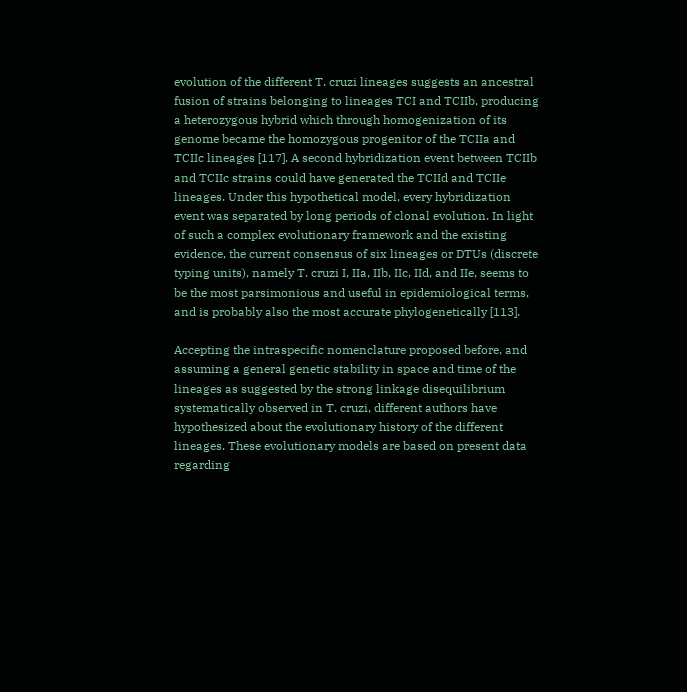evolution of the different T. cruzi lineages suggests an ancestral fusion of strains belonging to lineages TCI and TCIIb, producing a heterozygous hybrid which through homogenization of its genome became the homozygous progenitor of the TCIIa and TCIIc lineages [117]. A second hybridization event between TCIIb and TCIIc strains could have generated the TCIId and TCIIe lineages. Under this hypothetical model, every hybridization event was separated by long periods of clonal evolution. In light of such a complex evolutionary framework and the existing evidence, the current consensus of six lineages or DTUs (discrete typing units), namely T. cruzi I, IIa, IIb, IIc, IId, and IIe, seems to be the most parsimonious and useful in epidemiological terms, and is probably also the most accurate phylogenetically [113].

Accepting the intraspecific nomenclature proposed before, and assuming a general genetic stability in space and time of the lineages as suggested by the strong linkage disequilibrium systematically observed in T. cruzi, different authors have hypothesized about the evolutionary history of the different lineages. These evolutionary models are based on present data regarding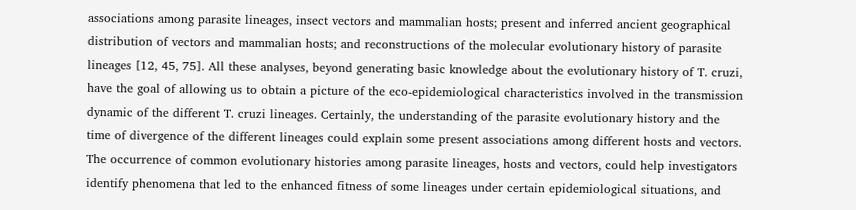associations among parasite lineages, insect vectors and mammalian hosts; present and inferred ancient geographical distribution of vectors and mammalian hosts; and reconstructions of the molecular evolutionary history of parasite lineages [12, 45, 75]. All these analyses, beyond generating basic knowledge about the evolutionary history of T. cruzi, have the goal of allowing us to obtain a picture of the eco-epidemiological characteristics involved in the transmission dynamic of the different T. cruzi lineages. Certainly, the understanding of the parasite evolutionary history and the time of divergence of the different lineages could explain some present associations among different hosts and vectors. The occurrence of common evolutionary histories among parasite lineages, hosts and vectors, could help investigators identify phenomena that led to the enhanced fitness of some lineages under certain epidemiological situations, and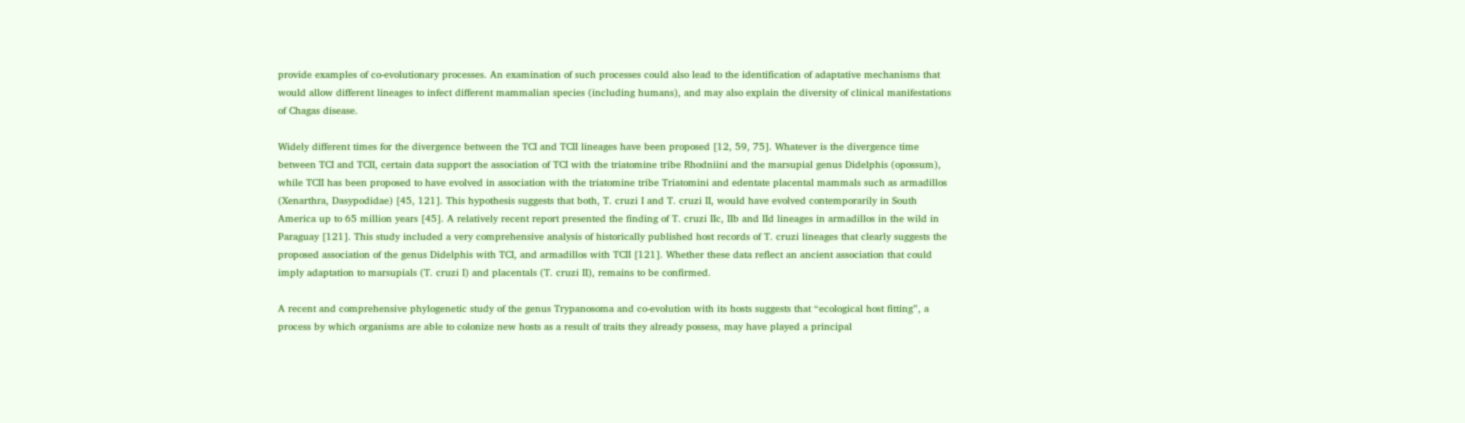provide examples of co-evolutionary processes. An examination of such processes could also lead to the identification of adaptative mechanisms that would allow different lineages to infect different mammalian species (including humans), and may also explain the diversity of clinical manifestations of Chagas disease.

Widely different times for the divergence between the TCI and TCII lineages have been proposed [12, 59, 75]. Whatever is the divergence time between TCI and TCII, certain data support the association of TCI with the triatomine tribe Rhodniini and the marsupial genus Didelphis (opossum), while TCII has been proposed to have evolved in association with the triatomine tribe Triatomini and edentate placental mammals such as armadillos (Xenarthra, Dasypodidae) [45, 121]. This hypothesis suggests that both, T. cruzi I and T. cruzi II, would have evolved contemporarily in South America up to 65 million years [45]. A relatively recent report presented the finding of T. cruzi IIc, IIb and IId lineages in armadillos in the wild in Paraguay [121]. This study included a very comprehensive analysis of historically published host records of T. cruzi lineages that clearly suggests the proposed association of the genus Didelphis with TCI, and armadillos with TCII [121]. Whether these data reflect an ancient association that could imply adaptation to marsupials (T. cruzi I) and placentals (T. cruzi II), remains to be confirmed.

A recent and comprehensive phylogenetic study of the genus Trypanosoma and co-evolution with its hosts suggests that “ecological host fitting”, a process by which organisms are able to colonize new hosts as a result of traits they already possess, may have played a principal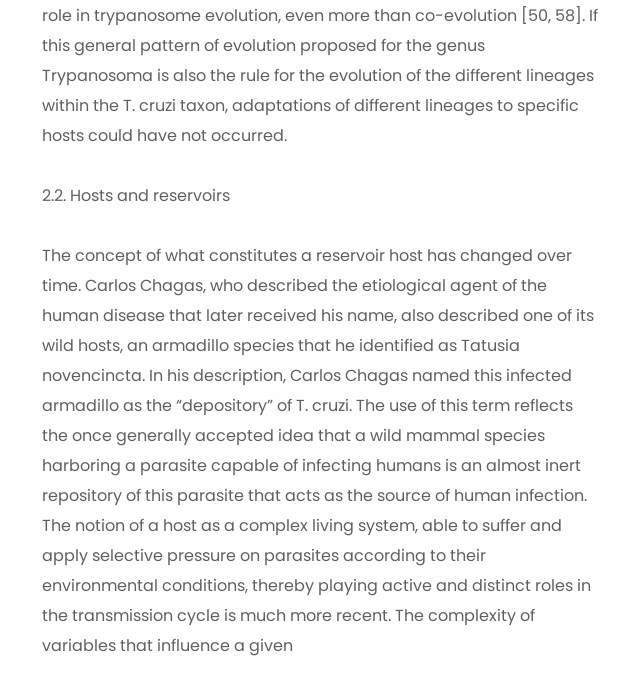role in trypanosome evolution, even more than co-evolution [50, 58]. If this general pattern of evolution proposed for the genus Trypanosoma is also the rule for the evolution of the different lineages within the T. cruzi taxon, adaptations of different lineages to specific hosts could have not occurred.

2.2. Hosts and reservoirs

The concept of what constitutes a reservoir host has changed over time. Carlos Chagas, who described the etiological agent of the human disease that later received his name, also described one of its wild hosts, an armadillo species that he identified as Tatusia novencincta. In his description, Carlos Chagas named this infected armadillo as the “depository” of T. cruzi. The use of this term reflects the once generally accepted idea that a wild mammal species harboring a parasite capable of infecting humans is an almost inert repository of this parasite that acts as the source of human infection. The notion of a host as a complex living system, able to suffer and apply selective pressure on parasites according to their environmental conditions, thereby playing active and distinct roles in the transmission cycle is much more recent. The complexity of variables that influence a given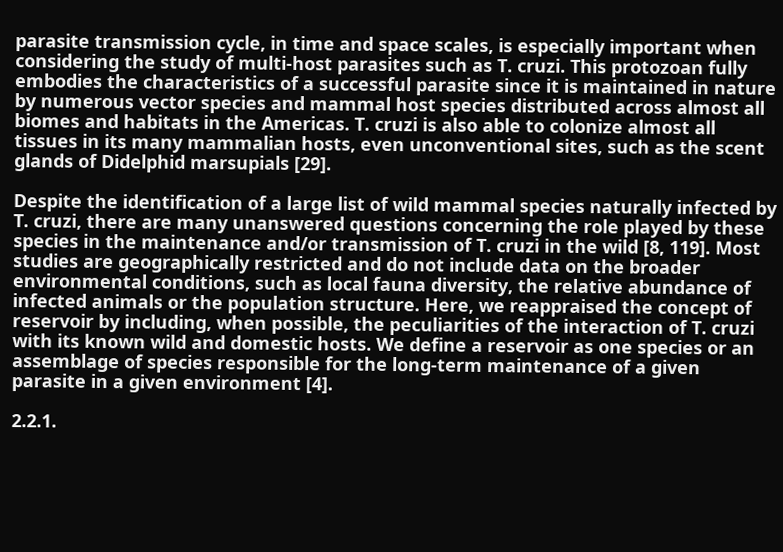parasite transmission cycle, in time and space scales, is especially important when considering the study of multi-host parasites such as T. cruzi. This protozoan fully embodies the characteristics of a successful parasite since it is maintained in nature by numerous vector species and mammal host species distributed across almost all biomes and habitats in the Americas. T. cruzi is also able to colonize almost all tissues in its many mammalian hosts, even unconventional sites, such as the scent glands of Didelphid marsupials [29].

Despite the identification of a large list of wild mammal species naturally infected by T. cruzi, there are many unanswered questions concerning the role played by these species in the maintenance and/or transmission of T. cruzi in the wild [8, 119]. Most studies are geographically restricted and do not include data on the broader environmental conditions, such as local fauna diversity, the relative abundance of infected animals or the population structure. Here, we reappraised the concept of reservoir by including, when possible, the peculiarities of the interaction of T. cruzi with its known wild and domestic hosts. We define a reservoir as one species or an assemblage of species responsible for the long-term maintenance of a given parasite in a given environment [4].

2.2.1.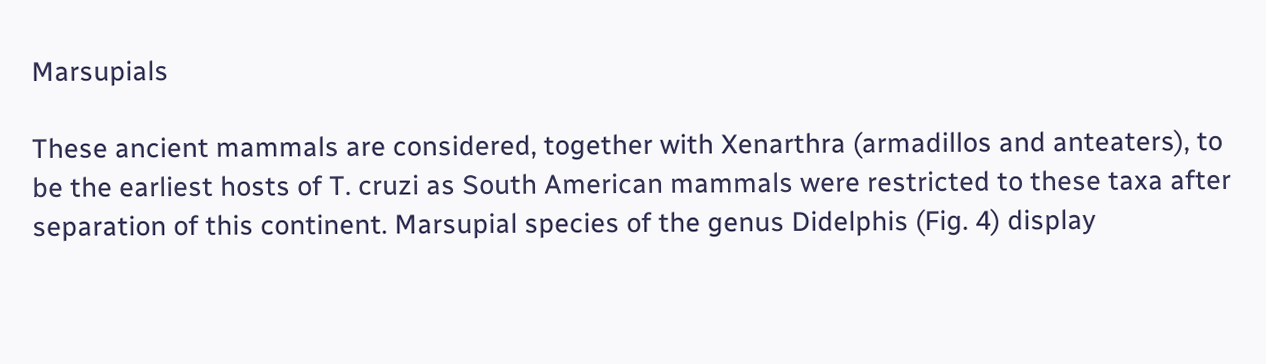Marsupials

These ancient mammals are considered, together with Xenarthra (armadillos and anteaters), to be the earliest hosts of T. cruzi as South American mammals were restricted to these taxa after separation of this continent. Marsupial species of the genus Didelphis (Fig. 4) display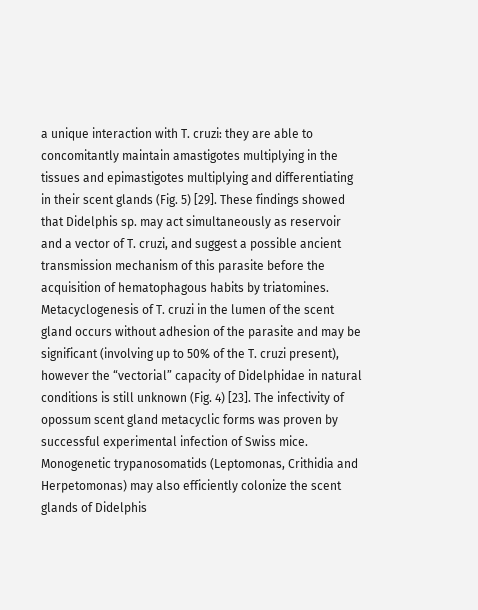a unique interaction with T. cruzi: they are able to concomitantly maintain amastigotes multiplying in the tissues and epimastigotes multiplying and differentiating in their scent glands (Fig. 5) [29]. These findings showed that Didelphis sp. may act simultaneously as reservoir and a vector of T. cruzi, and suggest a possible ancient transmission mechanism of this parasite before the acquisition of hematophagous habits by triatomines. Metacyclogenesis of T. cruzi in the lumen of the scent gland occurs without adhesion of the parasite and may be significant (involving up to 50% of the T. cruzi present), however the “vectorial” capacity of Didelphidae in natural conditions is still unknown (Fig. 4) [23]. The infectivity of opossum scent gland metacyclic forms was proven by successful experimental infection of Swiss mice. Monogenetic trypanosomatids (Leptomonas, Crithidia and Herpetomonas) may also efficiently colonize the scent glands of Didelphis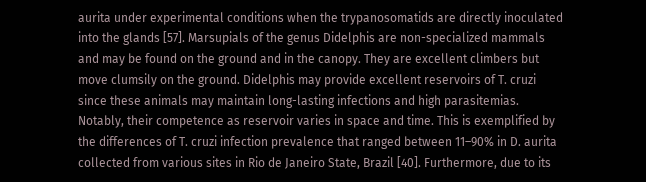aurita under experimental conditions when the trypanosomatids are directly inoculated into the glands [57]. Marsupials of the genus Didelphis are non-specialized mammals and may be found on the ground and in the canopy. They are excellent climbers but move clumsily on the ground. Didelphis may provide excellent reservoirs of T. cruzi since these animals may maintain long-lasting infections and high parasitemias. Notably, their competence as reservoir varies in space and time. This is exemplified by the differences of T. cruzi infection prevalence that ranged between 11–90% in D. aurita collected from various sites in Rio de Janeiro State, Brazil [40]. Furthermore, due to its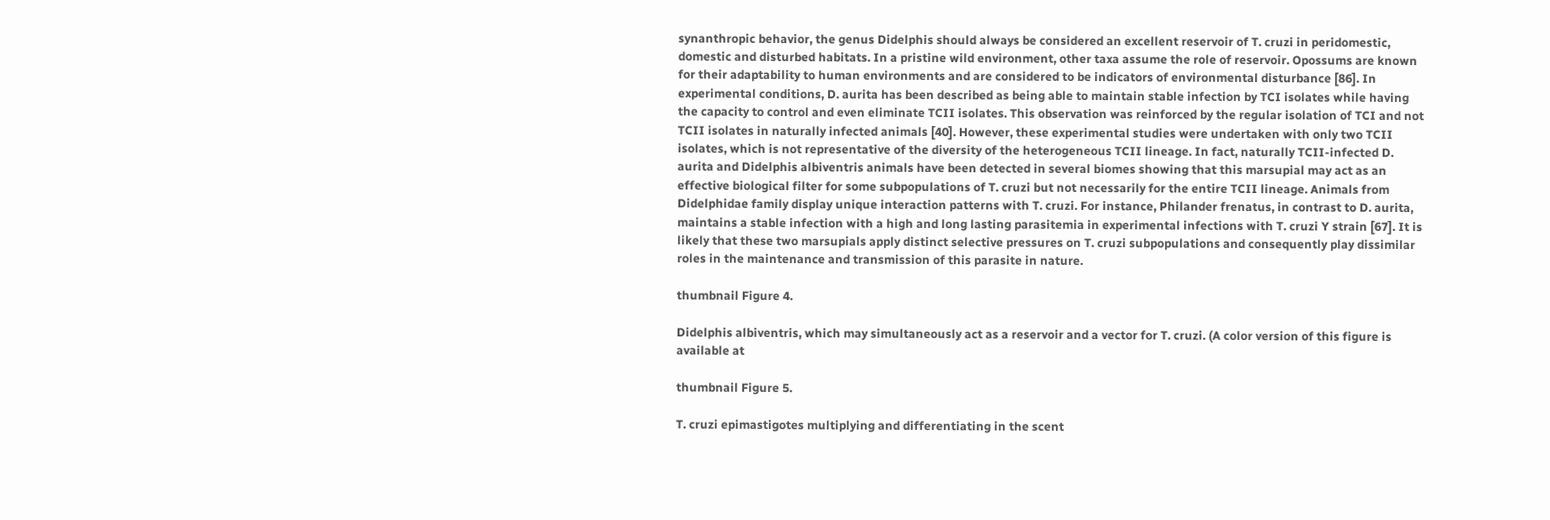synanthropic behavior, the genus Didelphis should always be considered an excellent reservoir of T. cruzi in peridomestic, domestic and disturbed habitats. In a pristine wild environment, other taxa assume the role of reservoir. Opossums are known for their adaptability to human environments and are considered to be indicators of environmental disturbance [86]. In experimental conditions, D. aurita has been described as being able to maintain stable infection by TCI isolates while having the capacity to control and even eliminate TCII isolates. This observation was reinforced by the regular isolation of TCI and not TCII isolates in naturally infected animals [40]. However, these experimental studies were undertaken with only two TCII isolates, which is not representative of the diversity of the heterogeneous TCII lineage. In fact, naturally TCII-infected D. aurita and Didelphis albiventris animals have been detected in several biomes showing that this marsupial may act as an effective biological filter for some subpopulations of T. cruzi but not necessarily for the entire TCII lineage. Animals from Didelphidae family display unique interaction patterns with T. cruzi. For instance, Philander frenatus, in contrast to D. aurita, maintains a stable infection with a high and long lasting parasitemia in experimental infections with T. cruzi Y strain [67]. It is likely that these two marsupials apply distinct selective pressures on T. cruzi subpopulations and consequently play dissimilar roles in the maintenance and transmission of this parasite in nature.

thumbnail Figure 4.

Didelphis albiventris, which may simultaneously act as a reservoir and a vector for T. cruzi. (A color version of this figure is available at

thumbnail Figure 5.

T. cruzi epimastigotes multiplying and differentiating in the scent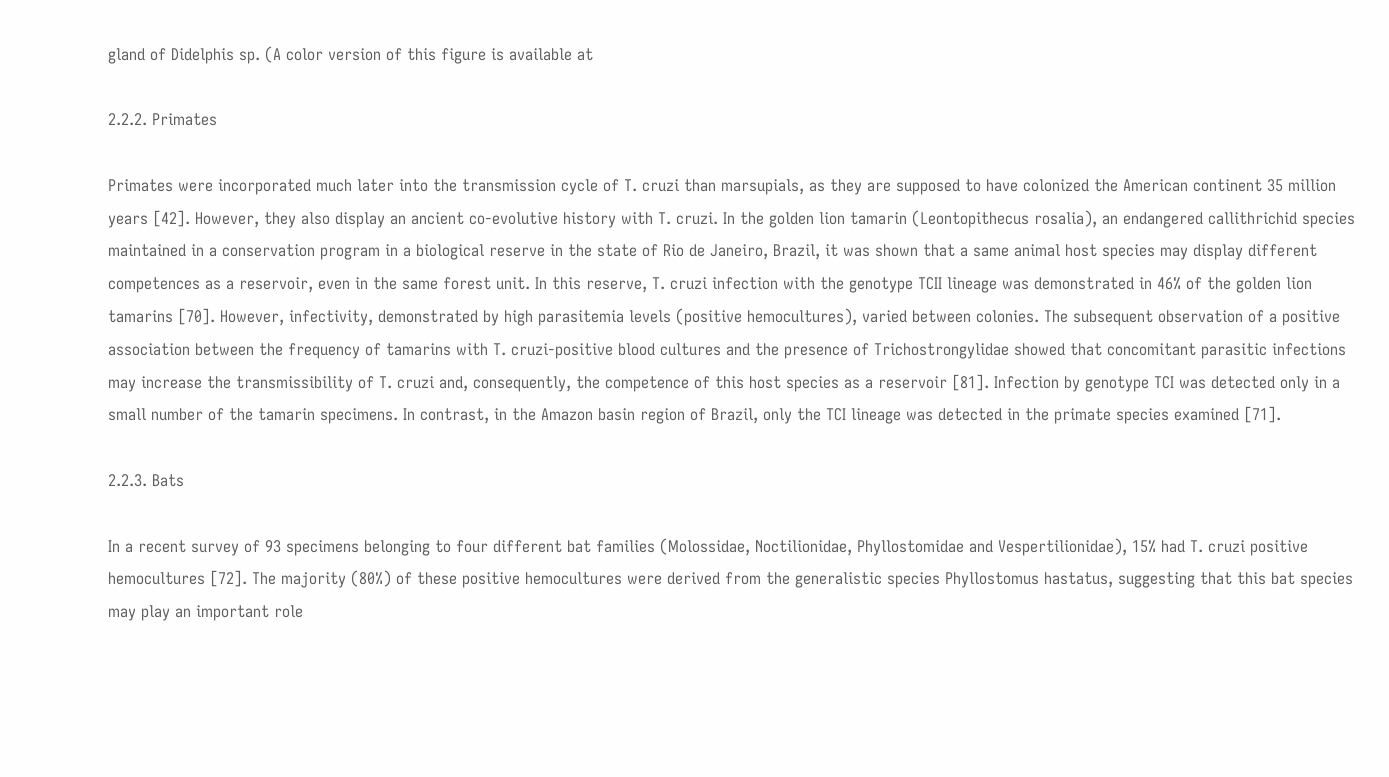gland of Didelphis sp. (A color version of this figure is available at

2.2.2. Primates

Primates were incorporated much later into the transmission cycle of T. cruzi than marsupials, as they are supposed to have colonized the American continent 35 million years [42]. However, they also display an ancient co-evolutive history with T. cruzi. In the golden lion tamarin (Leontopithecus rosalia), an endangered callithrichid species maintained in a conservation program in a biological reserve in the state of Rio de Janeiro, Brazil, it was shown that a same animal host species may display different competences as a reservoir, even in the same forest unit. In this reserve, T. cruzi infection with the genotype TCII lineage was demonstrated in 46% of the golden lion tamarins [70]. However, infectivity, demonstrated by high parasitemia levels (positive hemocultures), varied between colonies. The subsequent observation of a positive association between the frequency of tamarins with T. cruzi-positive blood cultures and the presence of Trichostrongylidae showed that concomitant parasitic infections may increase the transmissibility of T. cruzi and, consequently, the competence of this host species as a reservoir [81]. Infection by genotype TCI was detected only in a small number of the tamarin specimens. In contrast, in the Amazon basin region of Brazil, only the TCI lineage was detected in the primate species examined [71].

2.2.3. Bats

In a recent survey of 93 specimens belonging to four different bat families (Molossidae, Noctilionidae, Phyllostomidae and Vespertilionidae), 15% had T. cruzi positive hemocultures [72]. The majority (80%) of these positive hemocultures were derived from the generalistic species Phyllostomus hastatus, suggesting that this bat species may play an important role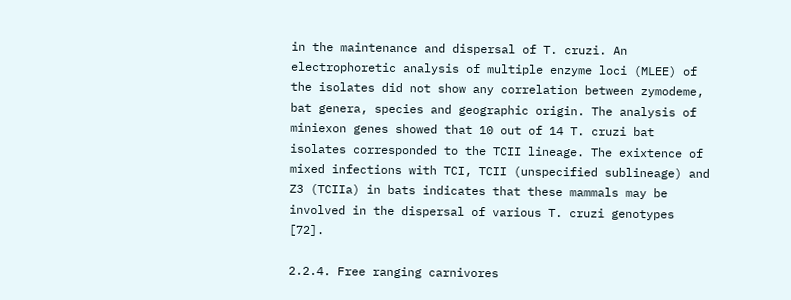in the maintenance and dispersal of T. cruzi. An electrophoretic analysis of multiple enzyme loci (MLEE) of the isolates did not show any correlation between zymodeme, bat genera, species and geographic origin. The analysis of miniexon genes showed that 10 out of 14 T. cruzi bat isolates corresponded to the TCII lineage. The exixtence of mixed infections with TCI, TCII (unspecified sublineage) and Z3 (TCIIa) in bats indicates that these mammals may be involved in the dispersal of various T. cruzi genotypes [72].

2.2.4. Free ranging carnivores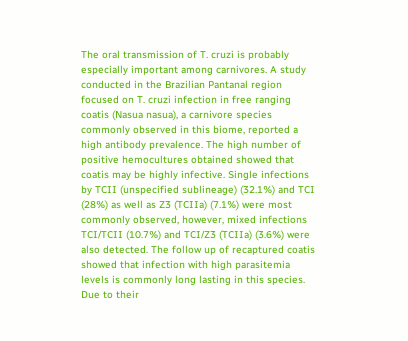The oral transmission of T. cruzi is probably especially important among carnivores. A study conducted in the Brazilian Pantanal region focused on T. cruzi infection in free ranging coatis (Nasua nasua), a carnivore species commonly observed in this biome, reported a high antibody prevalence. The high number of positive hemocultures obtained showed that coatis may be highly infective. Single infections by TCII (unspecified sublineage) (32.1%) and TCI (28%) as well as Z3 (TCIIa) (7.1%) were most commonly observed, however, mixed infections TCI/TCII (10.7%) and TCI/Z3 (TCIIa) (3.6%) were also detected. The follow up of recaptured coatis showed that infection with high parasitemia levels is commonly long lasting in this species. Due to their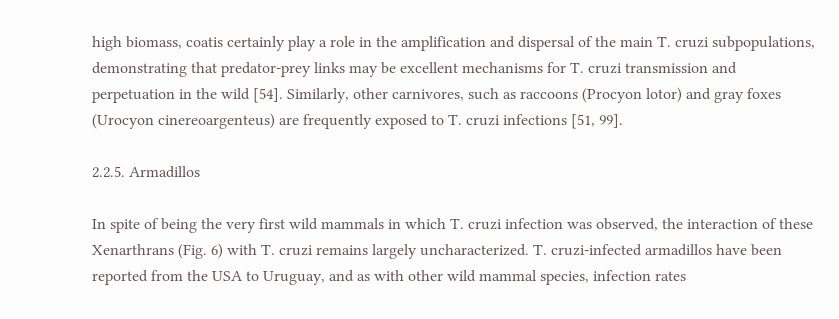high biomass, coatis certainly play a role in the amplification and dispersal of the main T. cruzi subpopulations, demonstrating that predator-prey links may be excellent mechanisms for T. cruzi transmission and perpetuation in the wild [54]. Similarly, other carnivores, such as raccoons (Procyon lotor) and gray foxes (Urocyon cinereoargenteus) are frequently exposed to T. cruzi infections [51, 99].

2.2.5. Armadillos

In spite of being the very first wild mammals in which T. cruzi infection was observed, the interaction of these Xenarthrans (Fig. 6) with T. cruzi remains largely uncharacterized. T. cruzi-infected armadillos have been reported from the USA to Uruguay, and as with other wild mammal species, infection rates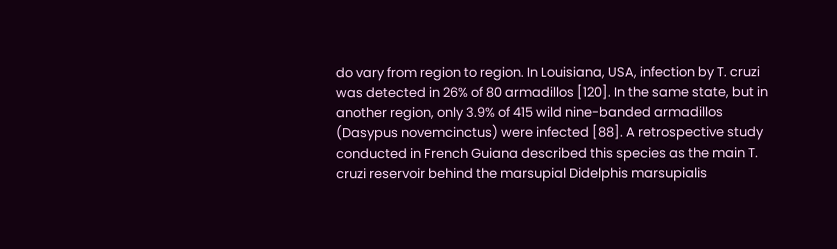do vary from region to region. In Louisiana, USA, infection by T. cruzi was detected in 26% of 80 armadillos [120]. In the same state, but in another region, only 3.9% of 415 wild nine-banded armadillos (Dasypus novemcinctus) were infected [88]. A retrospective study conducted in French Guiana described this species as the main T. cruzi reservoir behind the marsupial Didelphis marsupialis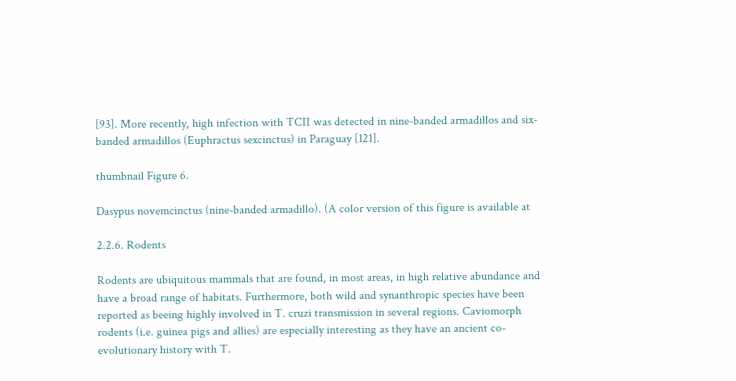[93]. More recently, high infection with TCII was detected in nine-banded armadillos and six-banded armadillos (Euphractus sexcinctus) in Paraguay [121].

thumbnail Figure 6.

Dasypus novemcinctus (nine-banded armadillo). (A color version of this figure is available at

2.2.6. Rodents

Rodents are ubiquitous mammals that are found, in most areas, in high relative abundance and have a broad range of habitats. Furthermore, both wild and synanthropic species have been reported as beeing highly involved in T. cruzi transmission in several regions. Caviomorph rodents (i.e. guinea pigs and allies) are especially interesting as they have an ancient co-evolutionary history with T.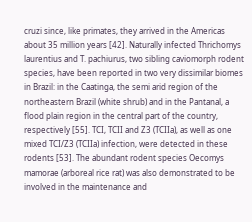cruzi since, like primates, they arrived in the Americas about 35 million years [42]. Naturally infected Thrichomys laurentius and T. pachiurus, two sibling caviomorph rodent species, have been reported in two very dissimilar biomes in Brazil: in the Caatinga, the semi arid region of the northeastern Brazil (white shrub) and in the Pantanal, a flood plain region in the central part of the country, respectively [55]. TCI, TCII and Z3 (TCIIa), as well as one mixed TCI/Z3 (TCIIa) infection, were detected in these rodents [53]. The abundant rodent species Oecomys mamorae (arboreal rice rat) was also demonstrated to be involved in the maintenance and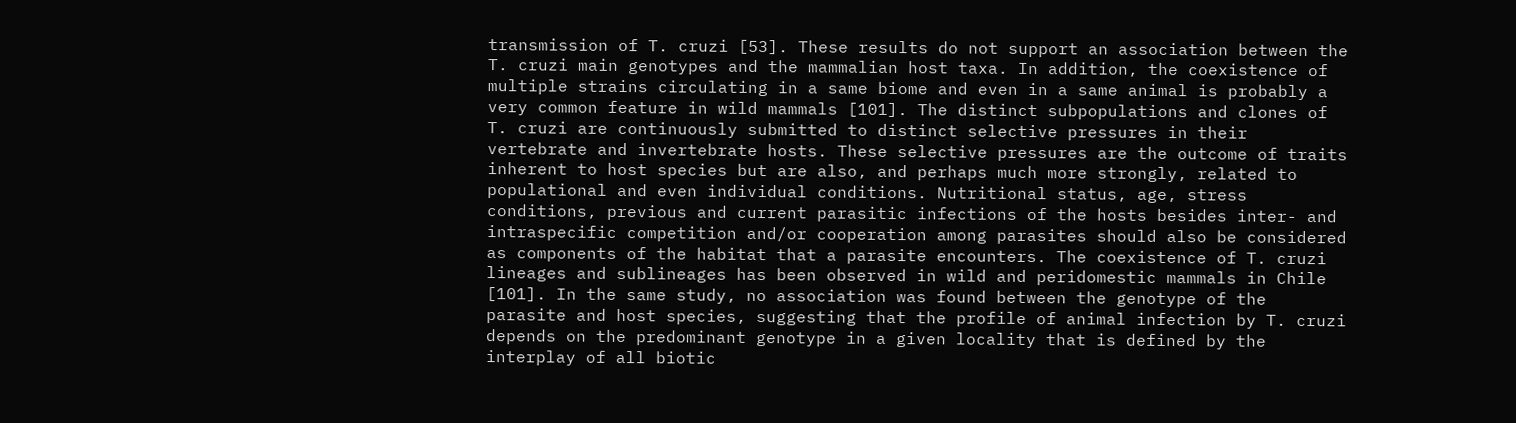transmission of T. cruzi [53]. These results do not support an association between the T. cruzi main genotypes and the mammalian host taxa. In addition, the coexistence of multiple strains circulating in a same biome and even in a same animal is probably a very common feature in wild mammals [101]. The distinct subpopulations and clones of T. cruzi are continuously submitted to distinct selective pressures in their vertebrate and invertebrate hosts. These selective pressures are the outcome of traits inherent to host species but are also, and perhaps much more strongly, related to populational and even individual conditions. Nutritional status, age, stress conditions, previous and current parasitic infections of the hosts besides inter- and intraspecific competition and/or cooperation among parasites should also be considered as components of the habitat that a parasite encounters. The coexistence of T. cruzi lineages and sublineages has been observed in wild and peridomestic mammals in Chile [101]. In the same study, no association was found between the genotype of the parasite and host species, suggesting that the profile of animal infection by T. cruzi depends on the predominant genotype in a given locality that is defined by the interplay of all biotic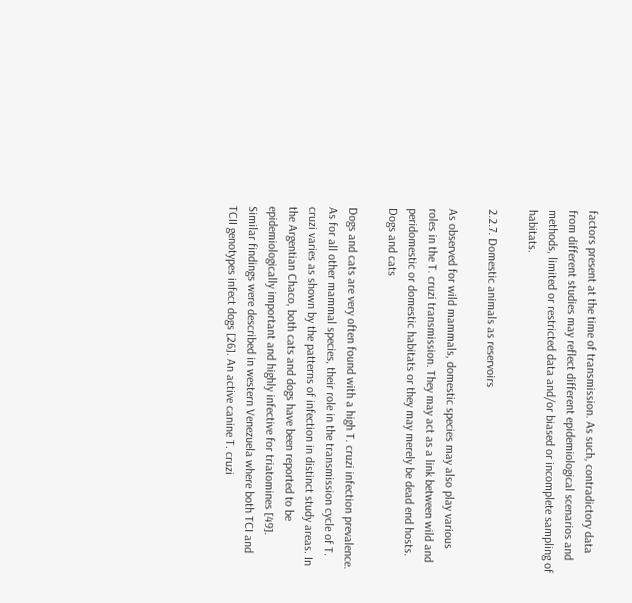factors present at the time of transmission. As such, contradictory data from different studies may reflect different epidemiological scenarios and methods, limited or restricted data and/or biased or incomplete sampling of habitats.

2.2.7. Domestic animals as reservoirs

As observed for wild mammals, domestic species may also play various roles in the T. cruzi transmission. They may act as a link between wild and peridomestic or domestic habitats or they may merely be dead end hosts. Dogs and cats

Dogs and cats are very often found with a high T. cruzi infection prevalence. As for all other mammal species, their role in the transmission cycle of T. cruzi varies as shown by the patterns of infection in distinct study areas. In the Argentian Chaco, both cats and dogs have been reported to be epidemiologically important and highly infective for triatomines [49]. Similar findings were described in western Venezuela where both TCI and TCII genotypes infect dogs [26]. An active canine T. cruzi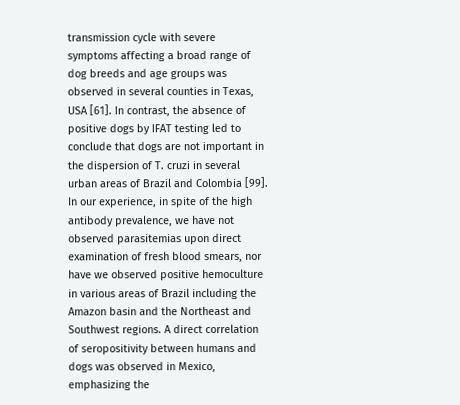transmission cycle with severe symptoms affecting a broad range of dog breeds and age groups was observed in several counties in Texas, USA [61]. In contrast, the absence of positive dogs by IFAT testing led to conclude that dogs are not important in the dispersion of T. cruzi in several urban areas of Brazil and Colombia [99]. In our experience, in spite of the high antibody prevalence, we have not observed parasitemias upon direct examination of fresh blood smears, nor have we observed positive hemoculture in various areas of Brazil including the Amazon basin and the Northeast and Southwest regions. A direct correlation of seropositivity between humans and dogs was observed in Mexico, emphasizing the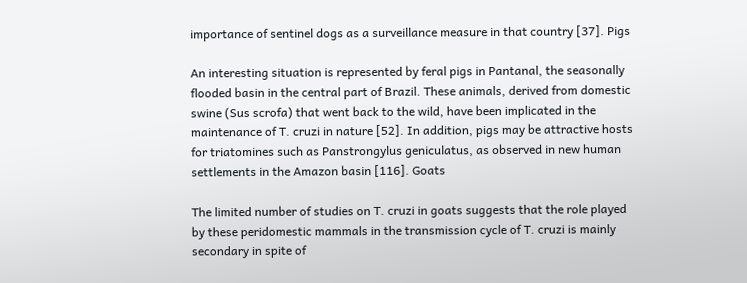importance of sentinel dogs as a surveillance measure in that country [37]. Pigs

An interesting situation is represented by feral pigs in Pantanal, the seasonally flooded basin in the central part of Brazil. These animals, derived from domestic swine (Sus scrofa) that went back to the wild, have been implicated in the maintenance of T. cruzi in nature [52]. In addition, pigs may be attractive hosts for triatomines such as Panstrongylus geniculatus, as observed in new human settlements in the Amazon basin [116]. Goats

The limited number of studies on T. cruzi in goats suggests that the role played by these peridomestic mammals in the transmission cycle of T. cruzi is mainly secondary in spite of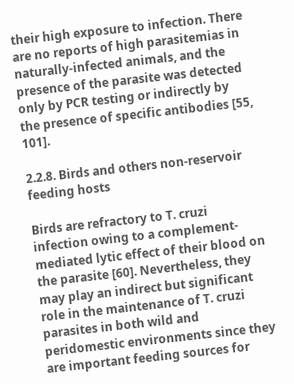their high exposure to infection. There are no reports of high parasitemias in naturally-infected animals, and the presence of the parasite was detected only by PCR testing or indirectly by the presence of specific antibodies [55, 101].

2.2.8. Birds and others non-reservoir feeding hosts

Birds are refractory to T. cruzi infection owing to a complement-mediated lytic effect of their blood on the parasite [60]. Nevertheless, they may play an indirect but significant role in the maintenance of T. cruzi parasites in both wild and peridomestic environments since they are important feeding sources for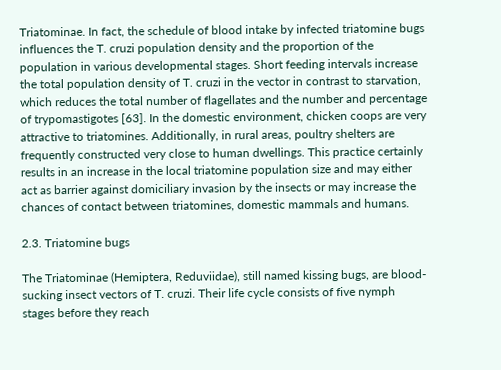Triatominae. In fact, the schedule of blood intake by infected triatomine bugs influences the T. cruzi population density and the proportion of the population in various developmental stages. Short feeding intervals increase the total population density of T. cruzi in the vector in contrast to starvation, which reduces the total number of flagellates and the number and percentage of trypomastigotes [63]. In the domestic environment, chicken coops are very attractive to triatomines. Additionally, in rural areas, poultry shelters are frequently constructed very close to human dwellings. This practice certainly results in an increase in the local triatomine population size and may either act as barrier against domiciliary invasion by the insects or may increase the chances of contact between triatomines, domestic mammals and humans.

2.3. Triatomine bugs

The Triatominae (Hemiptera, Reduviidae), still named kissing bugs, are blood-sucking insect vectors of T. cruzi. Their life cycle consists of five nymph stages before they reach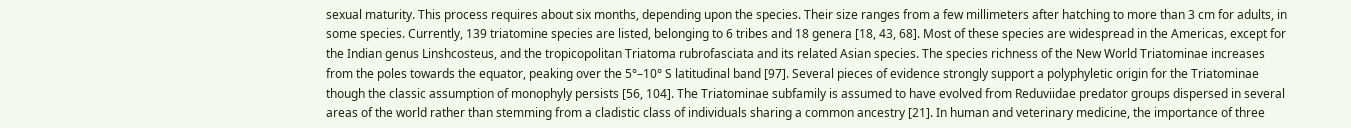sexual maturity. This process requires about six months, depending upon the species. Their size ranges from a few millimeters after hatching to more than 3 cm for adults, in some species. Currently, 139 triatomine species are listed, belonging to 6 tribes and 18 genera [18, 43, 68]. Most of these species are widespread in the Americas, except for the Indian genus Linshcosteus, and the tropicopolitan Triatoma rubrofasciata and its related Asian species. The species richness of the New World Triatominae increases from the poles towards the equator, peaking over the 5°–10° S latitudinal band [97]. Several pieces of evidence strongly support a polyphyletic origin for the Triatominae though the classic assumption of monophyly persists [56, 104]. The Triatominae subfamily is assumed to have evolved from Reduviidae predator groups dispersed in several areas of the world rather than stemming from a cladistic class of individuals sharing a common ancestry [21]. In human and veterinary medicine, the importance of three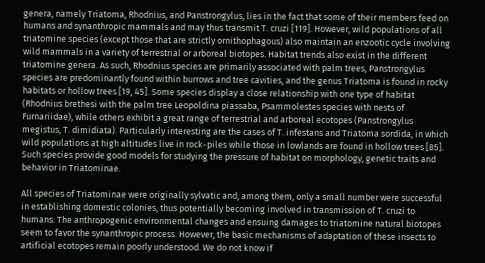genera, namely Triatoma, Rhodnius, and Panstrongylus, lies in the fact that some of their members feed on humans and synanthropic mammals and may thus transmit T. cruzi [119]. However, wild populations of all triatomine species (except those that are strictly ornithophagous) also maintain an enzootic cycle involving wild mammals in a variety of terrestrial or arboreal biotopes. Habitat trends also exist in the different triatomine genera. As such, Rhodnius species are primarily associated with palm trees, Panstrongylus species are predominantly found within burrows and tree cavities, and the genus Triatoma is found in rocky habitats or hollow trees [19, 45]. Some species display a close relationship with one type of habitat (Rhodnius brethesi with the palm tree Leopoldina piassaba, Psammolestes species with nests of Furnariidae), while others exhibit a great range of terrestrial and arboreal ecotopes (Panstrongylus megistus, T. dimidiata). Particularly interesting are the cases of T. infestans and Triatoma sordida, in which wild populations at high altitudes live in rock-piles while those in lowlands are found in hollow trees [85]. Such species provide good models for studying the pressure of habitat on morphology, genetic traits and behavior in Triatominae.

All species of Triatominae were originally sylvatic and, among them, only a small number were successful in establishing domestic colonies, thus potentially becoming involved in transmission of T. cruzi to humans. The anthropogenic environmental changes and ensuing damages to triatomine natural biotopes seem to favor the synanthropic process. However, the basic mechanisms of adaptation of these insects to artificial ecotopes remain poorly understood. We do not know if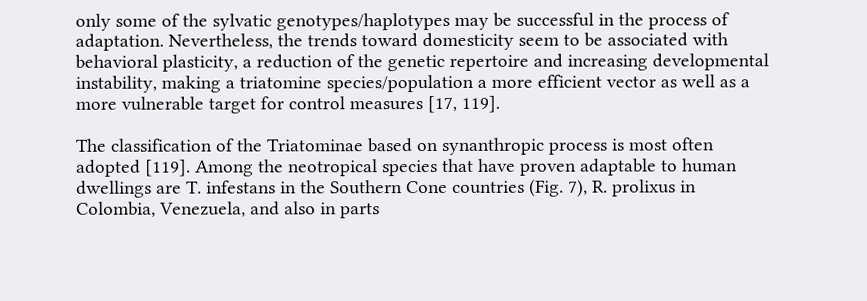only some of the sylvatic genotypes/haplotypes may be successful in the process of adaptation. Nevertheless, the trends toward domesticity seem to be associated with behavioral plasticity, a reduction of the genetic repertoire and increasing developmental instability, making a triatomine species/population a more efficient vector as well as a more vulnerable target for control measures [17, 119].

The classification of the Triatominae based on synanthropic process is most often adopted [119]. Among the neotropical species that have proven adaptable to human dwellings are T. infestans in the Southern Cone countries (Fig. 7), R. prolixus in Colombia, Venezuela, and also in parts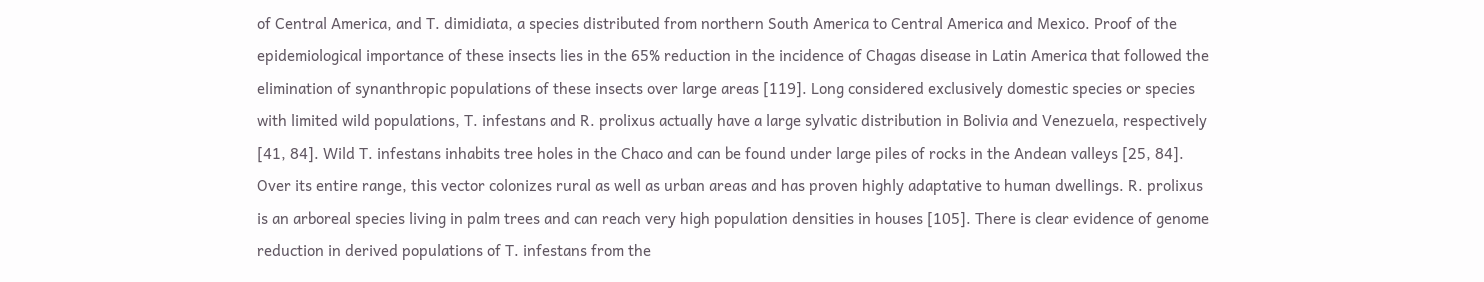of Central America, and T. dimidiata, a species distributed from northern South America to Central America and Mexico. Proof of the epidemiological importance of these insects lies in the 65% reduction in the incidence of Chagas disease in Latin America that followed the elimination of synanthropic populations of these insects over large areas [119]. Long considered exclusively domestic species or species with limited wild populations, T. infestans and R. prolixus actually have a large sylvatic distribution in Bolivia and Venezuela, respectively [41, 84]. Wild T. infestans inhabits tree holes in the Chaco and can be found under large piles of rocks in the Andean valleys [25, 84]. Over its entire range, this vector colonizes rural as well as urban areas and has proven highly adaptative to human dwellings. R. prolixus is an arboreal species living in palm trees and can reach very high population densities in houses [105]. There is clear evidence of genome reduction in derived populations of T. infestans from the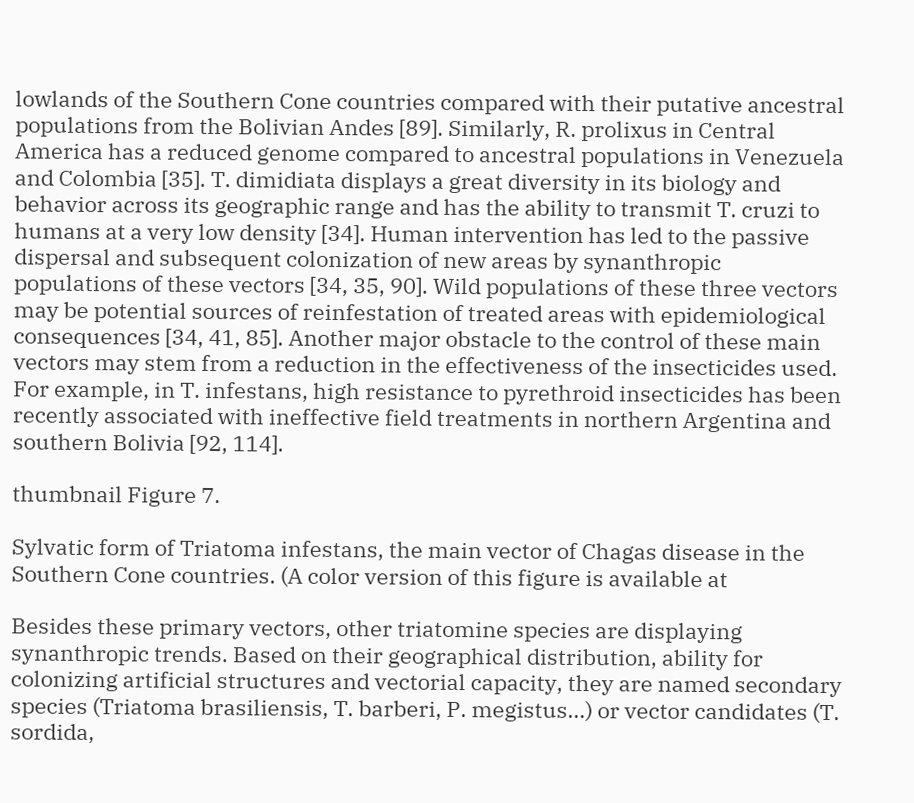lowlands of the Southern Cone countries compared with their putative ancestral populations from the Bolivian Andes [89]. Similarly, R. prolixus in Central America has a reduced genome compared to ancestral populations in Venezuela and Colombia [35]. T. dimidiata displays a great diversity in its biology and behavior across its geographic range and has the ability to transmit T. cruzi to humans at a very low density [34]. Human intervention has led to the passive dispersal and subsequent colonization of new areas by synanthropic populations of these vectors [34, 35, 90]. Wild populations of these three vectors may be potential sources of reinfestation of treated areas with epidemiological consequences [34, 41, 85]. Another major obstacle to the control of these main vectors may stem from a reduction in the effectiveness of the insecticides used. For example, in T. infestans, high resistance to pyrethroid insecticides has been recently associated with ineffective field treatments in northern Argentina and southern Bolivia [92, 114].

thumbnail Figure 7.

Sylvatic form of Triatoma infestans, the main vector of Chagas disease in the Southern Cone countries. (A color version of this figure is available at

Besides these primary vectors, other triatomine species are displaying synanthropic trends. Based on their geographical distribution, ability for colonizing artificial structures and vectorial capacity, they are named secondary species (Triatoma brasiliensis, T. barberi, P. megistus…) or vector candidates (T. sordida,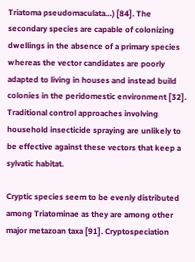Triatoma pseudomaculata…) [84]. The secondary species are capable of colonizing dwellings in the absence of a primary species whereas the vector candidates are poorly adapted to living in houses and instead build colonies in the peridomestic environment [32]. Traditional control approaches involving household insecticide spraying are unlikely to be effective against these vectors that keep a sylvatic habitat.

Cryptic species seem to be evenly distributed among Triatominae as they are among other major metazoan taxa [91]. Cryptospeciation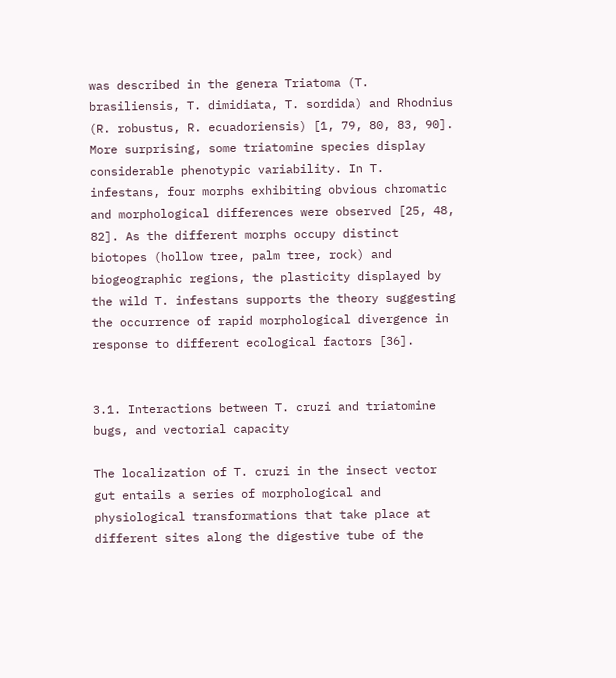was described in the genera Triatoma (T. brasiliensis, T. dimidiata, T. sordida) and Rhodnius (R. robustus, R. ecuadoriensis) [1, 79, 80, 83, 90]. More surprising, some triatomine species display considerable phenotypic variability. In T. infestans, four morphs exhibiting obvious chromatic and morphological differences were observed [25, 48, 82]. As the different morphs occupy distinct biotopes (hollow tree, palm tree, rock) and biogeographic regions, the plasticity displayed by the wild T. infestans supports the theory suggesting the occurrence of rapid morphological divergence in response to different ecological factors [36].


3.1. Interactions between T. cruzi and triatomine bugs, and vectorial capacity

The localization of T. cruzi in the insect vector gut entails a series of morphological and physiological transformations that take place at different sites along the digestive tube of the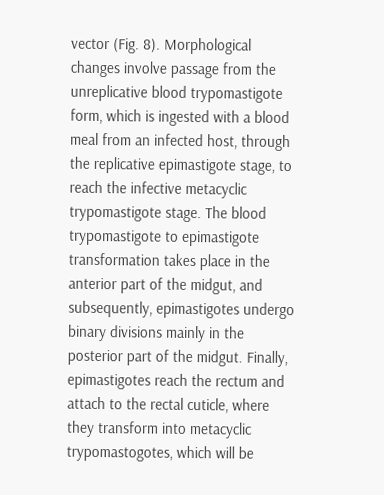vector (Fig. 8). Morphological changes involve passage from the unreplicative blood trypomastigote form, which is ingested with a blood meal from an infected host, through the replicative epimastigote stage, to reach the infective metacyclic trypomastigote stage. The blood trypomastigote to epimastigote transformation takes place in the anterior part of the midgut, and subsequently, epimastigotes undergo binary divisions mainly in the posterior part of the midgut. Finally, epimastigotes reach the rectum and attach to the rectal cuticle, where they transform into metacyclic trypomastogotes, which will be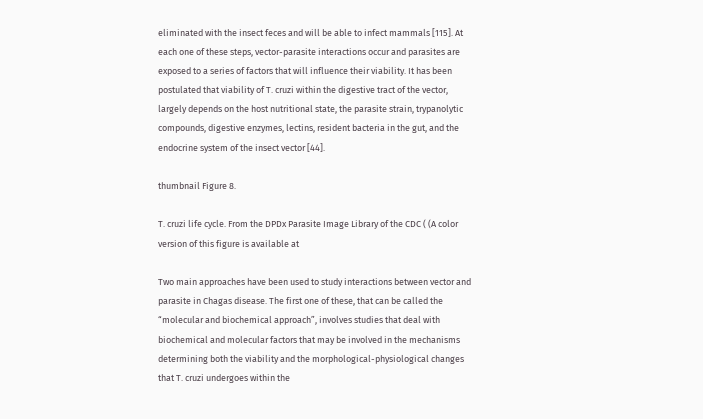eliminated with the insect feces and will be able to infect mammals [115]. At each one of these steps, vector-parasite interactions occur and parasites are exposed to a series of factors that will influence their viability. It has been postulated that viability of T. cruzi within the digestive tract of the vector, largely depends on the host nutritional state, the parasite strain, trypanolytic compounds, digestive enzymes, lectins, resident bacteria in the gut, and the endocrine system of the insect vector [44].

thumbnail Figure 8.

T. cruzi life cycle. From the DPDx Parasite Image Library of the CDC ( (A color version of this figure is available at

Two main approaches have been used to study interactions between vector and parasite in Chagas disease. The first one of these, that can be called the “molecular and biochemical approach”, involves studies that deal with biochemical and molecular factors that may be involved in the mechanisms determining both the viability and the morphological-physiological changes that T. cruzi undergoes within the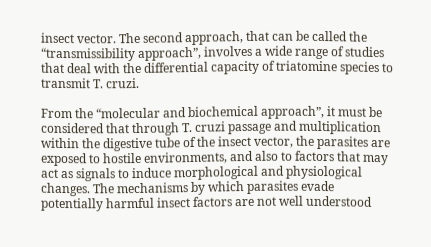insect vector. The second approach, that can be called the “transmissibility approach”, involves a wide range of studies that deal with the differential capacity of triatomine species to transmit T. cruzi.

From the “molecular and biochemical approach”, it must be considered that through T. cruzi passage and multiplication within the digestive tube of the insect vector, the parasites are exposed to hostile environments, and also to factors that may act as signals to induce morphological and physiological changes. The mechanisms by which parasites evade potentially harmful insect factors are not well understood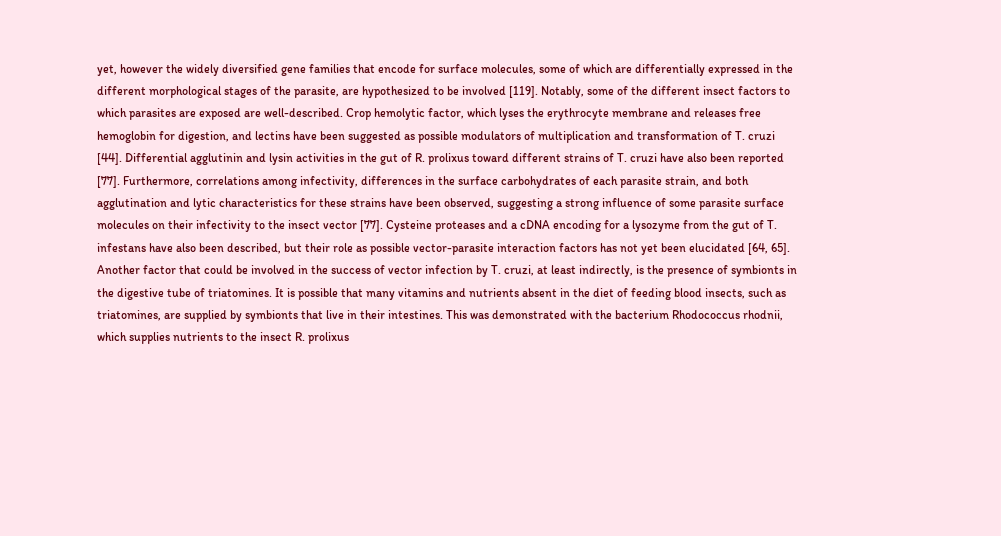yet, however the widely diversified gene families that encode for surface molecules, some of which are differentially expressed in the different morphological stages of the parasite, are hypothesized to be involved [119]. Notably, some of the different insect factors to which parasites are exposed are well-described. Crop hemolytic factor, which lyses the erythrocyte membrane and releases free hemoglobin for digestion, and lectins have been suggested as possible modulators of multiplication and transformation of T. cruzi [44]. Differential agglutinin and lysin activities in the gut of R. prolixus toward different strains of T. cruzi have also been reported [77]. Furthermore, correlations among infectivity, differences in the surface carbohydrates of each parasite strain, and both agglutination and lytic characteristics for these strains have been observed, suggesting a strong influence of some parasite surface molecules on their infectivity to the insect vector [77]. Cysteine proteases and a cDNA encoding for a lysozyme from the gut of T. infestans have also been described, but their role as possible vector-parasite interaction factors has not yet been elucidated [64, 65]. Another factor that could be involved in the success of vector infection by T. cruzi, at least indirectly, is the presence of symbionts in the digestive tube of triatomines. It is possible that many vitamins and nutrients absent in the diet of feeding blood insects, such as triatomines, are supplied by symbionts that live in their intestines. This was demonstrated with the bacterium Rhodococcus rhodnii, which supplies nutrients to the insect R. prolixus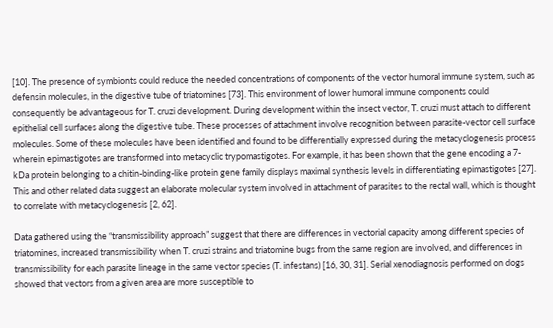[10]. The presence of symbionts could reduce the needed concentrations of components of the vector humoral immune system, such as defensin molecules, in the digestive tube of triatomines [73]. This environment of lower humoral immune components could consequently be advantageous for T. cruzi development. During development within the insect vector, T. cruzi must attach to different epithelial cell surfaces along the digestive tube. These processes of attachment involve recognition between parasite-vector cell surface molecules. Some of these molecules have been identified and found to be differentially expressed during the metacyclogenesis process wherein epimastigotes are transformed into metacyclic trypomastigotes. For example, it has been shown that the gene encoding a 7-kDa protein belonging to a chitin-binding-like protein gene family displays maximal synthesis levels in differentiating epimastigotes [27]. This and other related data suggest an elaborate molecular system involved in attachment of parasites to the rectal wall, which is thought to correlate with metacyclogenesis [2, 62].

Data gathered using the “transmissibility approach” suggest that there are differences in vectorial capacity among different species of triatomines, increased transmissibility when T. cruzi strains and triatomine bugs from the same region are involved, and differences in transmissibility for each parasite lineage in the same vector species (T. infestans) [16, 30, 31]. Serial xenodiagnosis performed on dogs showed that vectors from a given area are more susceptible to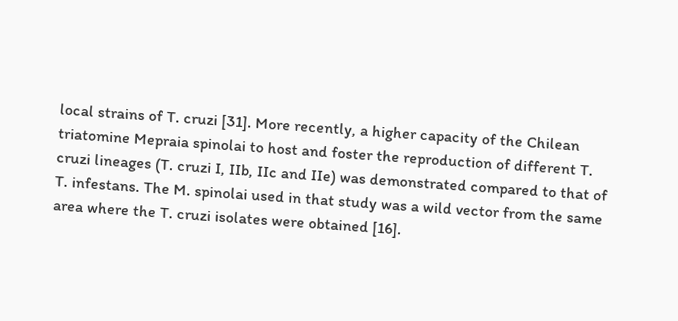local strains of T. cruzi [31]. More recently, a higher capacity of the Chilean triatomine Mepraia spinolai to host and foster the reproduction of different T. cruzi lineages (T. cruzi I, IIb, IIc and IIe) was demonstrated compared to that of T. infestans. The M. spinolai used in that study was a wild vector from the same area where the T. cruzi isolates were obtained [16].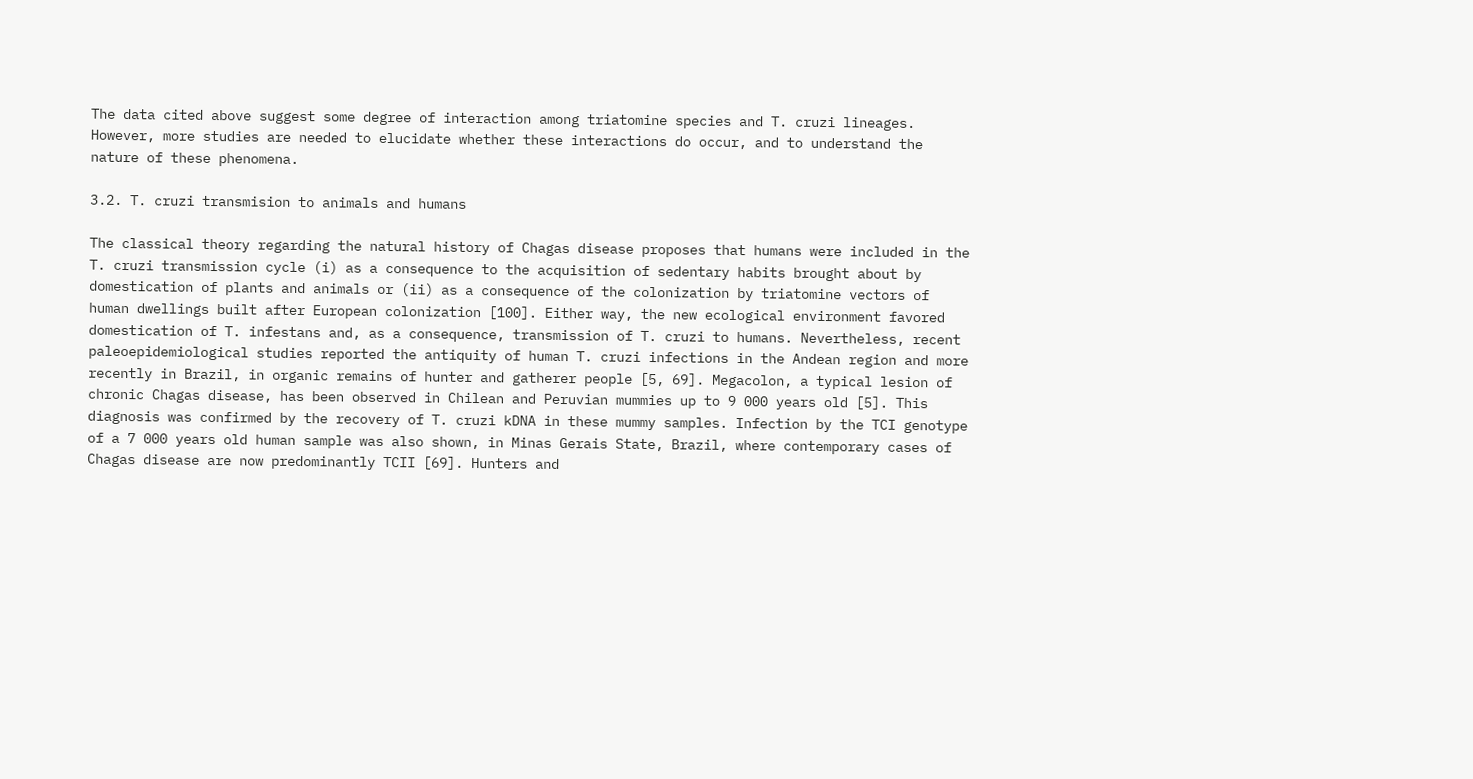The data cited above suggest some degree of interaction among triatomine species and T. cruzi lineages. However, more studies are needed to elucidate whether these interactions do occur, and to understand the nature of these phenomena.

3.2. T. cruzi transmision to animals and humans

The classical theory regarding the natural history of Chagas disease proposes that humans were included in the T. cruzi transmission cycle (i) as a consequence to the acquisition of sedentary habits brought about by domestication of plants and animals or (ii) as a consequence of the colonization by triatomine vectors of human dwellings built after European colonization [100]. Either way, the new ecological environment favored domestication of T. infestans and, as a consequence, transmission of T. cruzi to humans. Nevertheless, recent paleoepidemiological studies reported the antiquity of human T. cruzi infections in the Andean region and more recently in Brazil, in organic remains of hunter and gatherer people [5, 69]. Megacolon, a typical lesion of chronic Chagas disease, has been observed in Chilean and Peruvian mummies up to 9 000 years old [5]. This diagnosis was confirmed by the recovery of T. cruzi kDNA in these mummy samples. Infection by the TCI genotype of a 7 000 years old human sample was also shown, in Minas Gerais State, Brazil, where contemporary cases of Chagas disease are now predominantly TCII [69]. Hunters and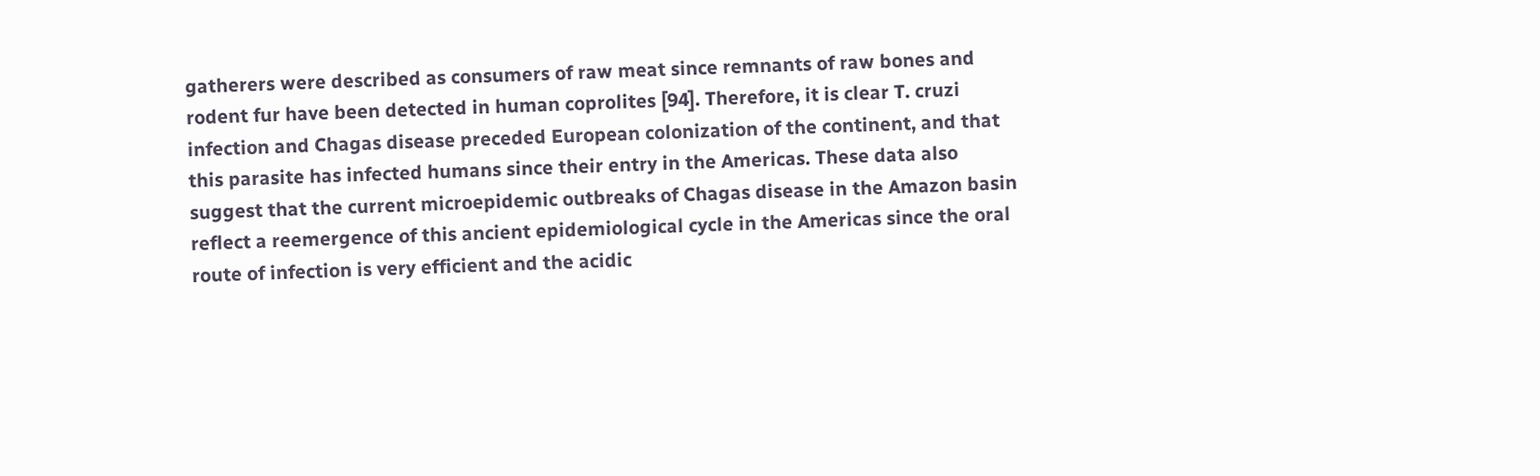gatherers were described as consumers of raw meat since remnants of raw bones and rodent fur have been detected in human coprolites [94]. Therefore, it is clear T. cruzi infection and Chagas disease preceded European colonization of the continent, and that this parasite has infected humans since their entry in the Americas. These data also suggest that the current microepidemic outbreaks of Chagas disease in the Amazon basin reflect a reemergence of this ancient epidemiological cycle in the Americas since the oral route of infection is very efficient and the acidic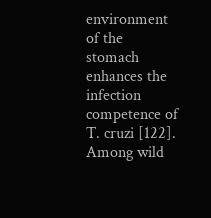environment of the stomach enhances the infection competence of T. cruzi [122]. Among wild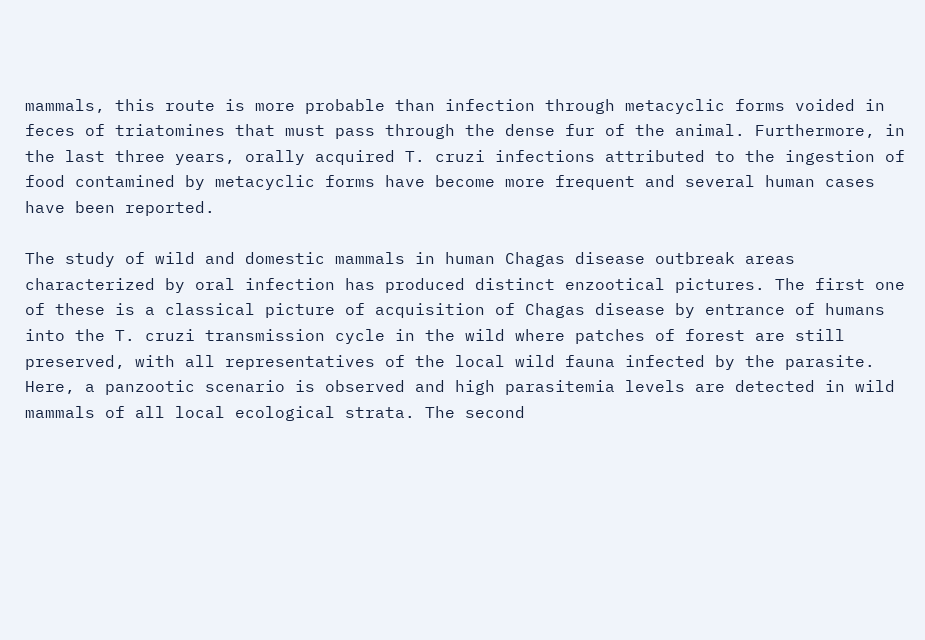mammals, this route is more probable than infection through metacyclic forms voided in feces of triatomines that must pass through the dense fur of the animal. Furthermore, in the last three years, orally acquired T. cruzi infections attributed to the ingestion of food contamined by metacyclic forms have become more frequent and several human cases have been reported.

The study of wild and domestic mammals in human Chagas disease outbreak areas characterized by oral infection has produced distinct enzootical pictures. The first one of these is a classical picture of acquisition of Chagas disease by entrance of humans into the T. cruzi transmission cycle in the wild where patches of forest are still preserved, with all representatives of the local wild fauna infected by the parasite. Here, a panzootic scenario is observed and high parasitemia levels are detected in wild mammals of all local ecological strata. The second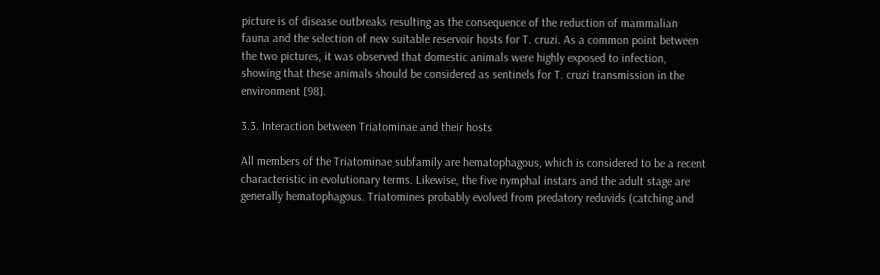picture is of disease outbreaks resulting as the consequence of the reduction of mammalian fauna and the selection of new suitable reservoir hosts for T. cruzi. As a common point between the two pictures, it was observed that domestic animals were highly exposed to infection, showing that these animals should be considered as sentinels for T. cruzi transmission in the environment [98].

3.3. Interaction between Triatominae and their hosts

All members of the Triatominae subfamily are hematophagous, which is considered to be a recent characteristic in evolutionary terms. Likewise, the five nymphal instars and the adult stage are generally hematophagous. Triatomines probably evolved from predatory reduvids (catching and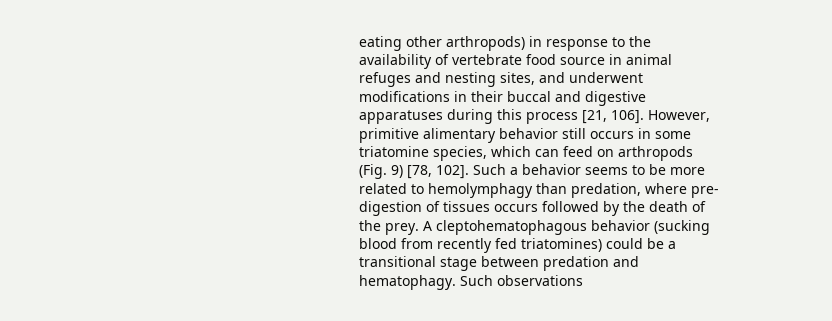eating other arthropods) in response to the availability of vertebrate food source in animal refuges and nesting sites, and underwent modifications in their buccal and digestive apparatuses during this process [21, 106]. However, primitive alimentary behavior still occurs in some triatomine species, which can feed on arthropods (Fig. 9) [78, 102]. Such a behavior seems to be more related to hemolymphagy than predation, where pre-digestion of tissues occurs followed by the death of the prey. A cleptohematophagous behavior (sucking blood from recently fed triatomines) could be a transitional stage between predation and hematophagy. Such observations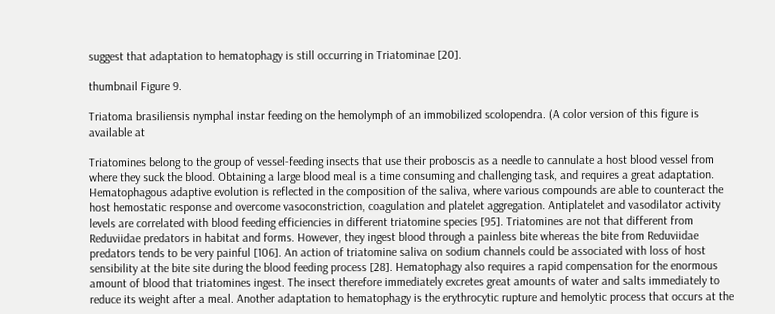suggest that adaptation to hematophagy is still occurring in Triatominae [20].

thumbnail Figure 9.

Triatoma brasiliensis nymphal instar feeding on the hemolymph of an immobilized scolopendra. (A color version of this figure is available at

Triatomines belong to the group of vessel-feeding insects that use their proboscis as a needle to cannulate a host blood vessel from where they suck the blood. Obtaining a large blood meal is a time consuming and challenging task, and requires a great adaptation. Hematophagous adaptive evolution is reflected in the composition of the saliva, where various compounds are able to counteract the host hemostatic response and overcome vasoconstriction, coagulation and platelet aggregation. Antiplatelet and vasodilator activity levels are correlated with blood feeding efficiencies in different triatomine species [95]. Triatomines are not that different from Reduviidae predators in habitat and forms. However, they ingest blood through a painless bite whereas the bite from Reduviidae predators tends to be very painful [106]. An action of triatomine saliva on sodium channels could be associated with loss of host sensibility at the bite site during the blood feeding process [28]. Hematophagy also requires a rapid compensation for the enormous amount of blood that triatomines ingest. The insect therefore immediately excretes great amounts of water and salts immediately to reduce its weight after a meal. Another adaptation to hematophagy is the erythrocytic rupture and hemolytic process that occurs at the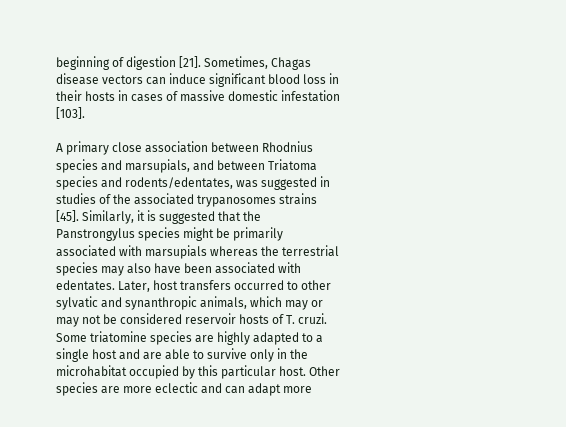beginning of digestion [21]. Sometimes, Chagas disease vectors can induce significant blood loss in their hosts in cases of massive domestic infestation [103].

A primary close association between Rhodnius species and marsupials, and between Triatoma species and rodents/edentates, was suggested in studies of the associated trypanosomes strains [45]. Similarly, it is suggested that the Panstrongylus species might be primarily associated with marsupials whereas the terrestrial species may also have been associated with edentates. Later, host transfers occurred to other sylvatic and synanthropic animals, which may or may not be considered reservoir hosts of T. cruzi. Some triatomine species are highly adapted to a single host and are able to survive only in the microhabitat occupied by this particular host. Other species are more eclectic and can adapt more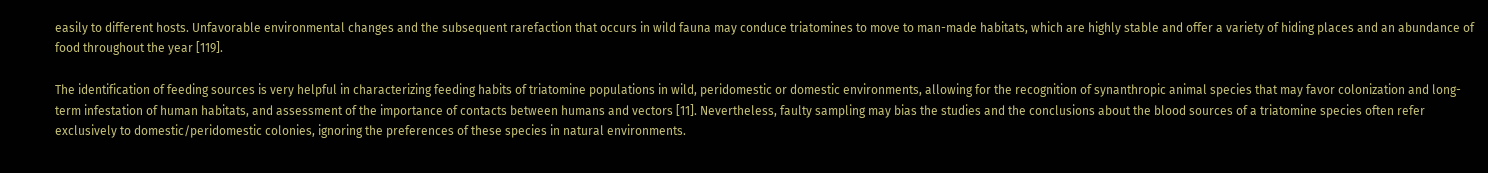easily to different hosts. Unfavorable environmental changes and the subsequent rarefaction that occurs in wild fauna may conduce triatomines to move to man-made habitats, which are highly stable and offer a variety of hiding places and an abundance of food throughout the year [119].

The identification of feeding sources is very helpful in characterizing feeding habits of triatomine populations in wild, peridomestic or domestic environments, allowing for the recognition of synanthropic animal species that may favor colonization and long-term infestation of human habitats, and assessment of the importance of contacts between humans and vectors [11]. Nevertheless, faulty sampling may bias the studies and the conclusions about the blood sources of a triatomine species often refer exclusively to domestic/peridomestic colonies, ignoring the preferences of these species in natural environments.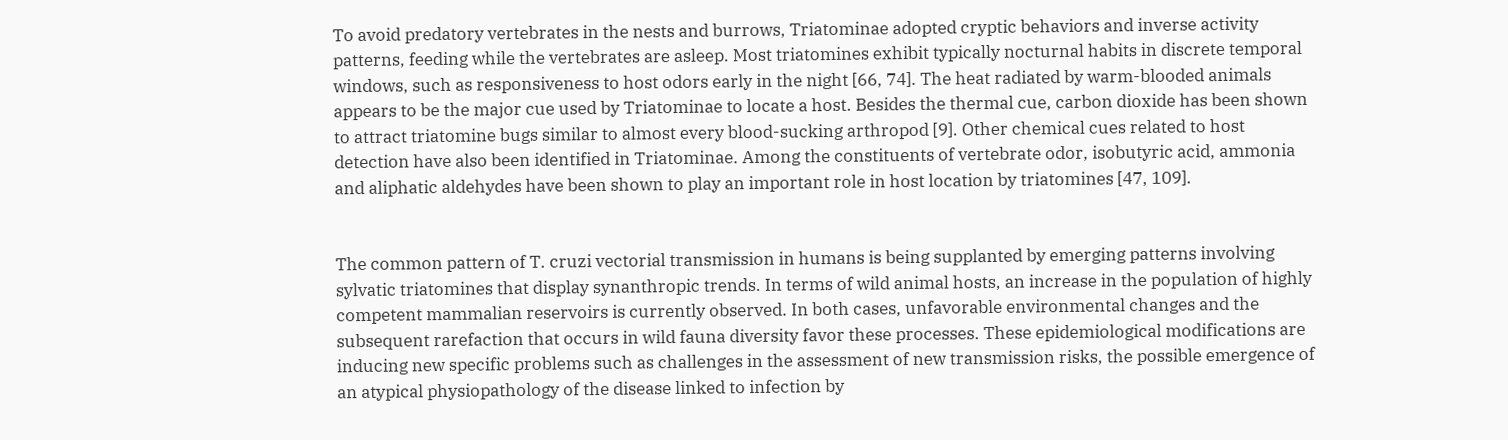To avoid predatory vertebrates in the nests and burrows, Triatominae adopted cryptic behaviors and inverse activity patterns, feeding while the vertebrates are asleep. Most triatomines exhibit typically nocturnal habits in discrete temporal windows, such as responsiveness to host odors early in the night [66, 74]. The heat radiated by warm-blooded animals appears to be the major cue used by Triatominae to locate a host. Besides the thermal cue, carbon dioxide has been shown to attract triatomine bugs similar to almost every blood-sucking arthropod [9]. Other chemical cues related to host detection have also been identified in Triatominae. Among the constituents of vertebrate odor, isobutyric acid, ammonia and aliphatic aldehydes have been shown to play an important role in host location by triatomines [47, 109].


The common pattern of T. cruzi vectorial transmission in humans is being supplanted by emerging patterns involving sylvatic triatomines that display synanthropic trends. In terms of wild animal hosts, an increase in the population of highly competent mammalian reservoirs is currently observed. In both cases, unfavorable environmental changes and the subsequent rarefaction that occurs in wild fauna diversity favor these processes. These epidemiological modifications are inducing new specific problems such as challenges in the assessment of new transmission risks, the possible emergence of an atypical physiopathology of the disease linked to infection by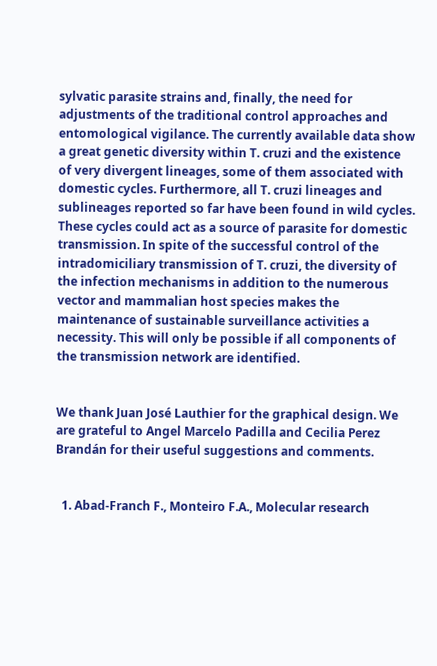sylvatic parasite strains and, finally, the need for adjustments of the traditional control approaches and entomological vigilance. The currently available data show a great genetic diversity within T. cruzi and the existence of very divergent lineages, some of them associated with domestic cycles. Furthermore, all T. cruzi lineages and sublineages reported so far have been found in wild cycles. These cycles could act as a source of parasite for domestic transmission. In spite of the successful control of the intradomiciliary transmission of T. cruzi, the diversity of the infection mechanisms in addition to the numerous vector and mammalian host species makes the maintenance of sustainable surveillance activities a necessity. This will only be possible if all components of the transmission network are identified.


We thank Juan José Lauthier for the graphical design. We are grateful to Angel Marcelo Padilla and Cecilia Perez Brandán for their useful suggestions and comments.


  1. Abad-Franch F., Monteiro F.A., Molecular research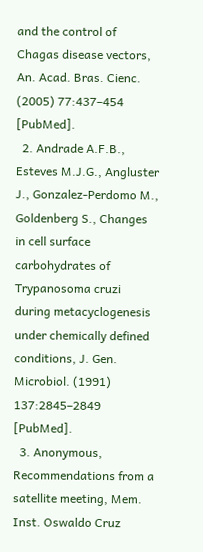and the control of Chagas disease vectors, An. Acad. Bras. Cienc. (2005) 77:437–454 [PubMed].
  2. Andrade A.F.B., Esteves M.J.G., Angluster J., Gonzalez-Perdomo M., Goldenberg S., Changes in cell surface carbohydrates of Trypanosoma cruzi during metacyclogenesis under chemically defined conditions, J. Gen. Microbiol. (1991) 137:2845–2849 [PubMed].
  3. Anonymous, Recommendations from a satellite meeting, Mem. Inst. Oswaldo Cruz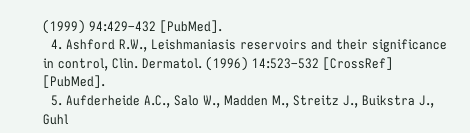(1999) 94:429–432 [PubMed].
  4. Ashford R.W., Leishmaniasis reservoirs and their significance in control, Clin. Dermatol. (1996) 14:523–532 [CrossRef] [PubMed].
  5. Aufderheide A.C., Salo W., Madden M., Streitz J., Buikstra J., Guhl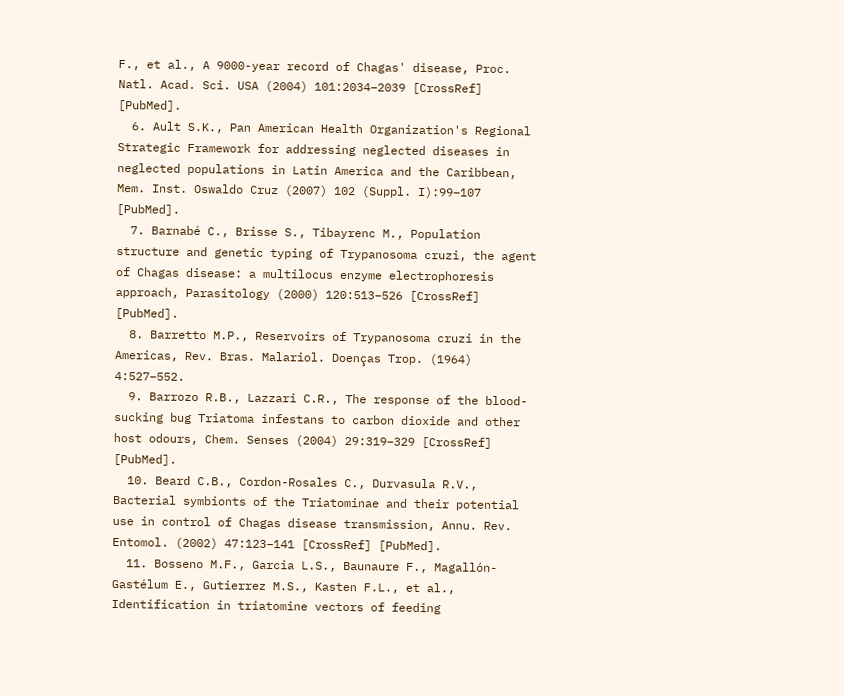F., et al., A 9000-year record of Chagas' disease, Proc. Natl. Acad. Sci. USA (2004) 101:2034–2039 [CrossRef] [PubMed].
  6. Ault S.K., Pan American Health Organization's Regional Strategic Framework for addressing neglected diseases in neglected populations in Latin America and the Caribbean, Mem. Inst. Oswaldo Cruz (2007) 102 (Suppl. I):99–107 [PubMed].
  7. Barnabé C., Brisse S., Tibayrenc M., Population structure and genetic typing of Trypanosoma cruzi, the agent of Chagas disease: a multilocus enzyme electrophoresis approach, Parasitology (2000) 120:513–526 [CrossRef] [PubMed].
  8. Barretto M.P., Reservoirs of Trypanosoma cruzi in the Americas, Rev. Bras. Malariol. Doenças Trop. (1964) 4:527–552.
  9. Barrozo R.B., Lazzari C.R., The response of the blood-sucking bug Triatoma infestans to carbon dioxide and other host odours, Chem. Senses (2004) 29:319–329 [CrossRef] [PubMed].
  10. Beard C.B., Cordon-Rosales C., Durvasula R.V., Bacterial symbionts of the Triatominae and their potential use in control of Chagas disease transmission, Annu. Rev. Entomol. (2002) 47:123–141 [CrossRef] [PubMed].
  11. Bosseno M.F., Garcia L.S., Baunaure F., Magallón-Gastélum E., Gutierrez M.S., Kasten F.L., et al., Identification in triatomine vectors of feeding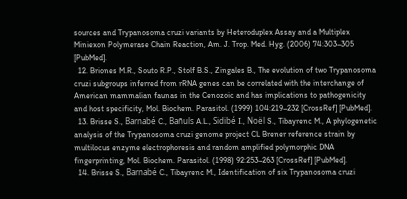sources and Trypanosoma cruzi variants by Heteroduplex Assay and a Multiplex Miniexon Polymerase Chain Reaction, Am. J. Trop. Med. Hyg. (2006) 74:303–305 [PubMed].
  12. Briones M.R., Souto R.P., Stolf B.S., Zingales B., The evolution of two Trypanosoma cruzi subgroups inferred from rRNA genes can be correlated with the interchange of American mammalian faunas in the Cenozoic and has implications to pathogenicity and host specificity, Mol. Biochem. Parasitol. (1999) 104:219–232 [CrossRef] [PubMed].
  13. Brisse S., Barnabé C., Bañuls A.L., Sidibé I., Noël S., Tibayrenc M., A phylogenetic analysis of the Trypanosoma cruzi genome project CL Brener reference strain by multilocus enzyme electrophoresis and random amplified polymorphic DNA fingerprinting, Mol. Biochem. Parasitol. (1998) 92:253–263 [CrossRef] [PubMed].
  14. Brisse S., Barnabé C., Tibayrenc M., Identification of six Trypanosoma cruzi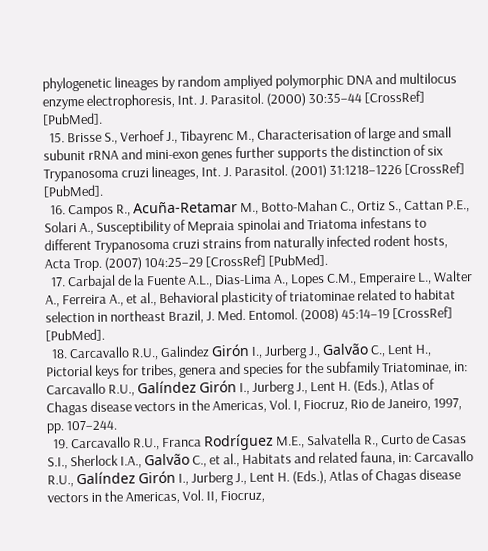phylogenetic lineages by random ampliyed polymorphic DNA and multilocus enzyme electrophoresis, Int. J. Parasitol. (2000) 30:35–44 [CrossRef] [PubMed].
  15. Brisse S., Verhoef J., Tibayrenc M., Characterisation of large and small subunit rRNA and mini-exon genes further supports the distinction of six Trypanosoma cruzi lineages, Int. J. Parasitol. (2001) 31:1218–1226 [CrossRef] [PubMed].
  16. Campos R., Acuña-Retamar M., Botto-Mahan C., Ortiz S., Cattan P.E., Solari A., Susceptibility of Mepraia spinolai and Triatoma infestans to different Trypanosoma cruzi strains from naturally infected rodent hosts, Acta Trop. (2007) 104:25–29 [CrossRef] [PubMed].
  17. Carbajal de la Fuente A.L., Dias-Lima A., Lopes C.M., Emperaire L., Walter A., Ferreira A., et al., Behavioral plasticity of triatominae related to habitat selection in northeast Brazil, J. Med. Entomol. (2008) 45:14–19 [CrossRef] [PubMed].
  18. Carcavallo R.U., Galindez Girón I., Jurberg J., Galvão C., Lent H., Pictorial keys for tribes, genera and species for the subfamily Triatominae, in: Carcavallo R.U., Galíndez Girón I., Jurberg J., Lent H. (Eds.), Atlas of Chagas disease vectors in the Americas, Vol. I, Fiocruz, Rio de Janeiro, 1997, pp. 107–244.
  19. Carcavallo R.U., Franca Rodríguez M.E., Salvatella R., Curto de Casas S.I., Sherlock I.A., Galvão C., et al., Habitats and related fauna, in: Carcavallo R.U., Galíndez Girón I., Jurberg J., Lent H. (Eds.), Atlas of Chagas disease vectors in the Americas, Vol. II, Fiocruz,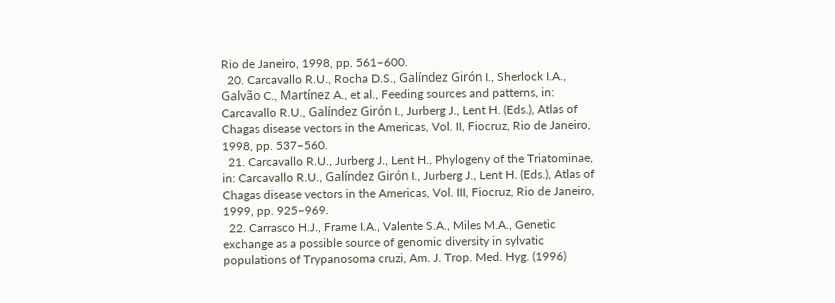Rio de Janeiro, 1998, pp. 561–600.
  20. Carcavallo R.U., Rocha D.S., Galíndez Girón I., Sherlock I.A., Galvão C., Martínez A., et al., Feeding sources and patterns, in: Carcavallo R.U., Galíndez Girón I., Jurberg J., Lent H. (Eds.), Atlas of Chagas disease vectors in the Americas, Vol. II, Fiocruz, Rio de Janeiro, 1998, pp. 537–560.
  21. Carcavallo R.U., Jurberg J., Lent H., Phylogeny of the Triatominae, in: Carcavallo R.U., Galíndez Girón I., Jurberg J., Lent H. (Eds.), Atlas of Chagas disease vectors in the Americas, Vol. III, Fiocruz, Rio de Janeiro, 1999, pp. 925–969.
  22. Carrasco H.J., Frame I.A., Valente S.A., Miles M.A., Genetic exchange as a possible source of genomic diversity in sylvatic populations of Trypanosoma cruzi, Am. J. Trop. Med. Hyg. (1996)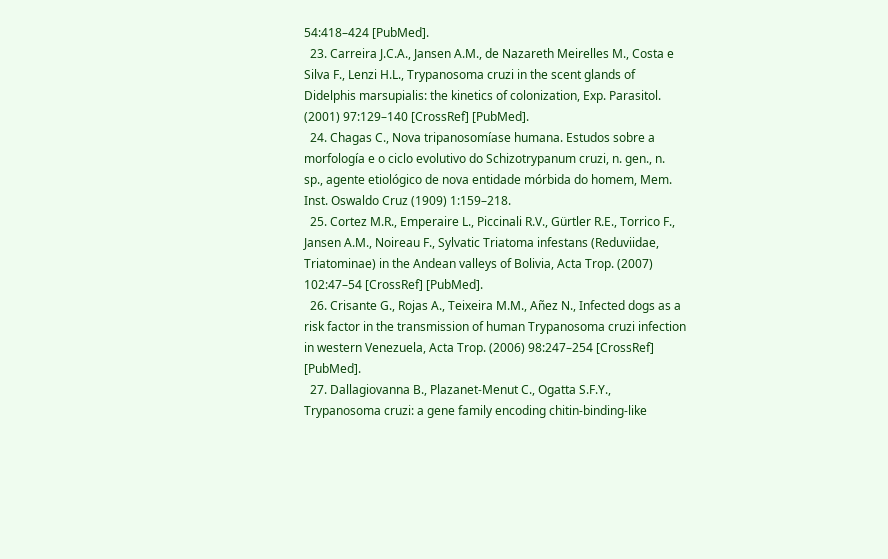54:418–424 [PubMed].
  23. Carreira J.C.A., Jansen A.M., de Nazareth Meirelles M., Costa e Silva F., Lenzi H.L., Trypanosoma cruzi in the scent glands of Didelphis marsupialis: the kinetics of colonization, Exp. Parasitol. (2001) 97:129–140 [CrossRef] [PubMed].
  24. Chagas C., Nova tripanosomíase humana. Estudos sobre a morfología e o ciclo evolutivo do Schizotrypanum cruzi, n. gen., n. sp., agente etiológico de nova entidade mórbida do homem, Mem. Inst. Oswaldo Cruz (1909) 1:159–218.
  25. Cortez M.R., Emperaire L., Piccinali R.V., Gürtler R.E., Torrico F., Jansen A.M., Noireau F., Sylvatic Triatoma infestans (Reduviidae, Triatominae) in the Andean valleys of Bolivia, Acta Trop. (2007) 102:47–54 [CrossRef] [PubMed].
  26. Crisante G., Rojas A., Teixeira M.M., Añez N., Infected dogs as a risk factor in the transmission of human Trypanosoma cruzi infection in western Venezuela, Acta Trop. (2006) 98:247–254 [CrossRef] [PubMed].
  27. Dallagiovanna B., Plazanet-Menut C., Ogatta S.F.Y., Trypanosoma cruzi: a gene family encoding chitin-binding-like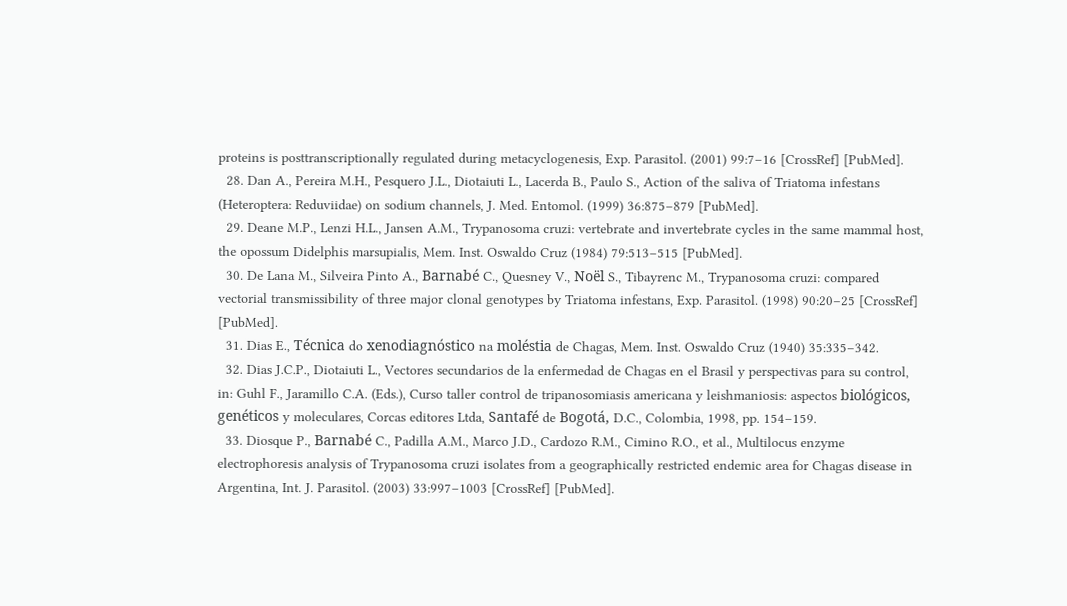proteins is posttranscriptionally regulated during metacyclogenesis, Exp. Parasitol. (2001) 99:7–16 [CrossRef] [PubMed].
  28. Dan A., Pereira M.H., Pesquero J.L., Diotaiuti L., Lacerda B., Paulo S., Action of the saliva of Triatoma infestans (Heteroptera: Reduviidae) on sodium channels, J. Med. Entomol. (1999) 36:875–879 [PubMed].
  29. Deane M.P., Lenzi H.L., Jansen A.M., Trypanosoma cruzi: vertebrate and invertebrate cycles in the same mammal host, the opossum Didelphis marsupialis, Mem. Inst. Oswaldo Cruz (1984) 79:513–515 [PubMed].
  30. De Lana M., Silveira Pinto A., Barnabé C., Quesney V., Noël S., Tibayrenc M., Trypanosoma cruzi: compared vectorial transmissibility of three major clonal genotypes by Triatoma infestans, Exp. Parasitol. (1998) 90:20–25 [CrossRef] [PubMed].
  31. Dias E., Técnica do xenodiagnóstico na moléstia de Chagas, Mem. Inst. Oswaldo Cruz (1940) 35:335–342.
  32. Dias J.C.P., Diotaiuti L., Vectores secundarios de la enfermedad de Chagas en el Brasil y perspectivas para su control, in: Guhl F., Jaramillo C.A. (Eds.), Curso taller control de tripanosomiasis americana y leishmaniosis: aspectos biológicos, genéticos y moleculares, Corcas editores Ltda, Santafé de Bogotá, D.C., Colombia, 1998, pp. 154–159.
  33. Diosque P., Barnabé C., Padilla A.M., Marco J.D., Cardozo R.M., Cimino R.O., et al., Multilocus enzyme electrophoresis analysis of Trypanosoma cruzi isolates from a geographically restricted endemic area for Chagas disease in Argentina, Int. J. Parasitol. (2003) 33:997–1003 [CrossRef] [PubMed].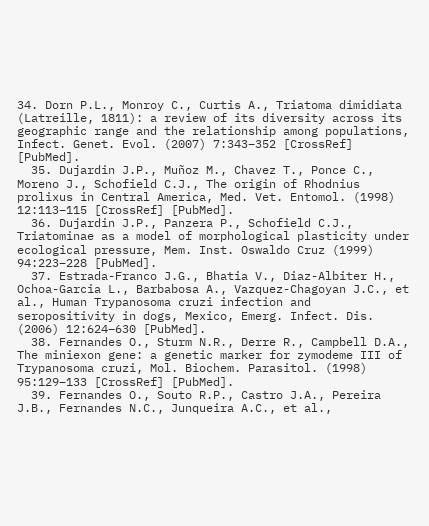34. Dorn P.L., Monroy C., Curtis A., Triatoma dimidiata (Latreille, 1811): a review of its diversity across its geographic range and the relationship among populations, Infect. Genet. Evol. (2007) 7:343–352 [CrossRef] [PubMed].
  35. Dujardin J.P., Muñoz M., Chavez T., Ponce C., Moreno J., Schofield C.J., The origin of Rhodnius prolixus in Central America, Med. Vet. Entomol. (1998) 12:113–115 [CrossRef] [PubMed].
  36. Dujardin J.P., Panzera P., Schofield C.J., Triatominae as a model of morphological plasticity under ecological pressure, Mem. Inst. Oswaldo Cruz (1999) 94:223–228 [PubMed].
  37. Estrada-Franco J.G., Bhatia V., Diaz-Albiter H., Ochoa-Garcia L., Barbabosa A., Vazquez-Chagoyan J.C., et al., Human Trypanosoma cruzi infection and seropositivity in dogs, Mexico, Emerg. Infect. Dis. (2006) 12:624–630 [PubMed].
  38. Fernandes O., Sturm N.R., Derre R., Campbell D.A., The miniexon gene: a genetic marker for zymodeme III of Trypanosoma cruzi, Mol. Biochem. Parasitol. (1998) 95:129–133 [CrossRef] [PubMed].
  39. Fernandes O., Souto R.P., Castro J.A., Pereira J.B., Fernandes N.C., Junqueira A.C., et al.,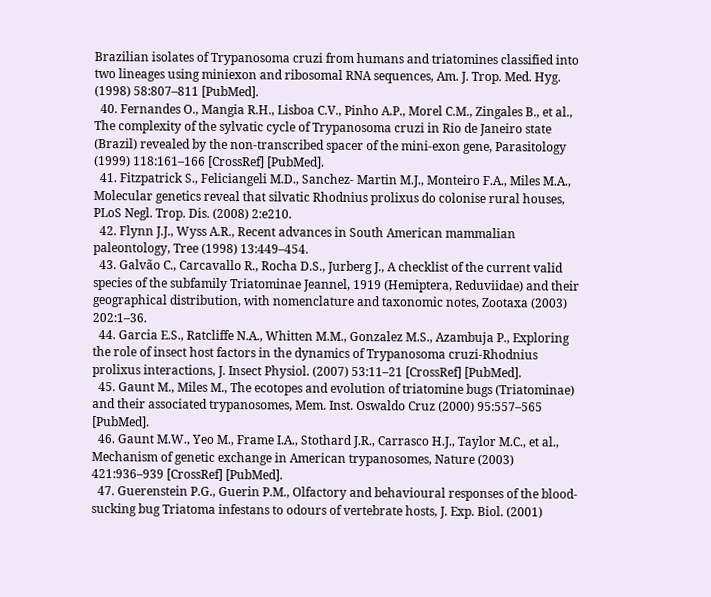Brazilian isolates of Trypanosoma cruzi from humans and triatomines classified into two lineages using miniexon and ribosomal RNA sequences, Am. J. Trop. Med. Hyg. (1998) 58:807–811 [PubMed].
  40. Fernandes O., Mangia R.H., Lisboa C.V., Pinho A.P., Morel C.M., Zingales B., et al., The complexity of the sylvatic cycle of Trypanosoma cruzi in Rio de Janeiro state (Brazil) revealed by the non-transcribed spacer of the mini-exon gene, Parasitology (1999) 118:161–166 [CrossRef] [PubMed].
  41. Fitzpatrick S., Feliciangeli M.D., Sanchez- Martin M.J., Monteiro F.A., Miles M.A., Molecular genetics reveal that silvatic Rhodnius prolixus do colonise rural houses, PLoS Negl. Trop. Dis. (2008) 2:e210.
  42. Flynn J.J., Wyss A.R., Recent advances in South American mammalian paleontology, Tree (1998) 13:449–454.
  43. Galvão C., Carcavallo R., Rocha D.S., Jurberg J., A checklist of the current valid species of the subfamily Triatominae Jeannel, 1919 (Hemiptera, Reduviidae) and their geographical distribution, with nomenclature and taxonomic notes, Zootaxa (2003) 202:1–36.
  44. Garcia E.S., Ratcliffe N.A., Whitten M.M., Gonzalez M.S., Azambuja P., Exploring the role of insect host factors in the dynamics of Trypanosoma cruzi-Rhodnius prolixus interactions, J. Insect Physiol. (2007) 53:11–21 [CrossRef] [PubMed].
  45. Gaunt M., Miles M., The ecotopes and evolution of triatomine bugs (Triatominae) and their associated trypanosomes, Mem. Inst. Oswaldo Cruz (2000) 95:557–565 [PubMed].
  46. Gaunt M.W., Yeo M., Frame I.A., Stothard J.R., Carrasco H.J., Taylor M.C., et al., Mechanism of genetic exchange in American trypanosomes, Nature (2003) 421:936–939 [CrossRef] [PubMed].
  47. Guerenstein P.G., Guerin P.M., Olfactory and behavioural responses of the blood-sucking bug Triatoma infestans to odours of vertebrate hosts, J. Exp. Biol. (2001)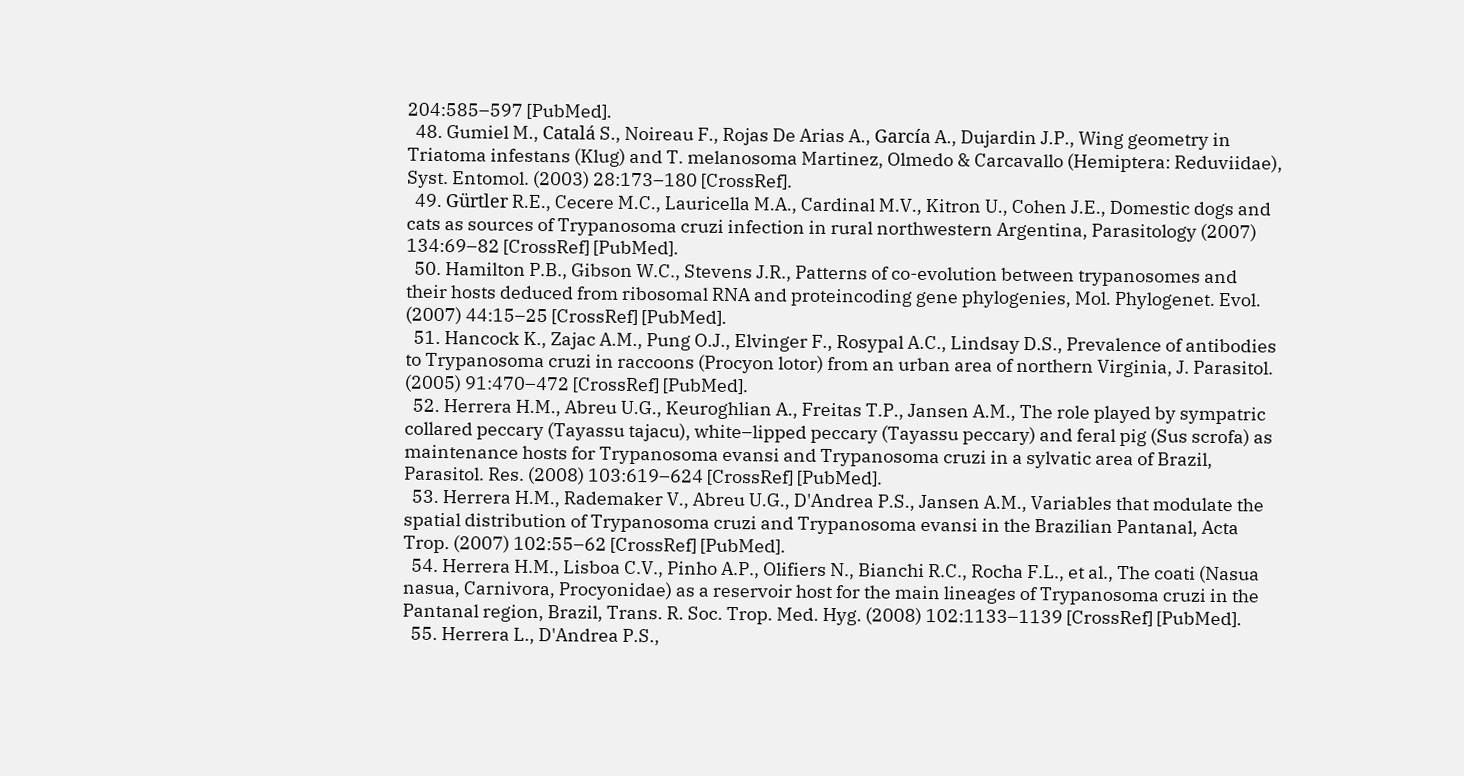204:585–597 [PubMed].
  48. Gumiel M., Catalá S., Noireau F., Rojas De Arias A., García A., Dujardin J.P., Wing geometry in Triatoma infestans (Klug) and T. melanosoma Martinez, Olmedo & Carcavallo (Hemiptera: Reduviidae), Syst. Entomol. (2003) 28:173–180 [CrossRef].
  49. Gürtler R.E., Cecere M.C., Lauricella M.A., Cardinal M.V., Kitron U., Cohen J.E., Domestic dogs and cats as sources of Trypanosoma cruzi infection in rural northwestern Argentina, Parasitology (2007) 134:69–82 [CrossRef] [PubMed].
  50. Hamilton P.B., Gibson W.C., Stevens J.R., Patterns of co-evolution between trypanosomes and their hosts deduced from ribosomal RNA and proteincoding gene phylogenies, Mol. Phylogenet. Evol. (2007) 44:15–25 [CrossRef] [PubMed].
  51. Hancock K., Zajac A.M., Pung O.J., Elvinger F., Rosypal A.C., Lindsay D.S., Prevalence of antibodies to Trypanosoma cruzi in raccoons (Procyon lotor) from an urban area of northern Virginia, J. Parasitol. (2005) 91:470–472 [CrossRef] [PubMed].
  52. Herrera H.M., Abreu U.G., Keuroghlian A., Freitas T.P., Jansen A.M., The role played by sympatric collared peccary (Tayassu tajacu), white–lipped peccary (Tayassu peccary) and feral pig (Sus scrofa) as maintenance hosts for Trypanosoma evansi and Trypanosoma cruzi in a sylvatic area of Brazil, Parasitol. Res. (2008) 103:619–624 [CrossRef] [PubMed].
  53. Herrera H.M., Rademaker V., Abreu U.G., D'Andrea P.S., Jansen A.M., Variables that modulate the spatial distribution of Trypanosoma cruzi and Trypanosoma evansi in the Brazilian Pantanal, Acta Trop. (2007) 102:55–62 [CrossRef] [PubMed].
  54. Herrera H.M., Lisboa C.V., Pinho A.P., Olifiers N., Bianchi R.C., Rocha F.L., et al., The coati (Nasua nasua, Carnivora, Procyonidae) as a reservoir host for the main lineages of Trypanosoma cruzi in the Pantanal region, Brazil, Trans. R. Soc. Trop. Med. Hyg. (2008) 102:1133–1139 [CrossRef] [PubMed].
  55. Herrera L., D'Andrea P.S.,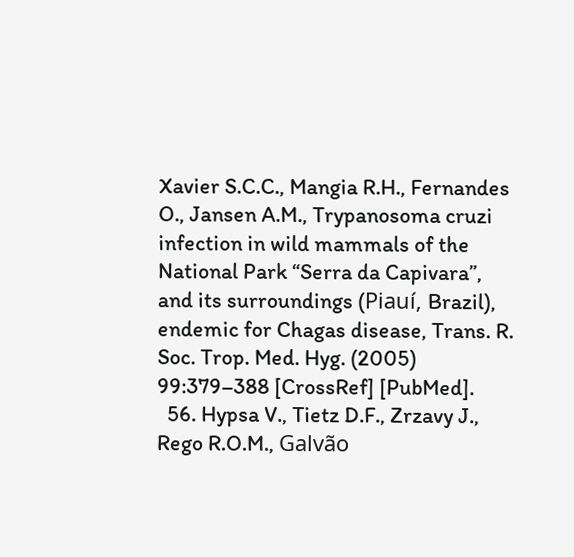Xavier S.C.C., Mangia R.H., Fernandes O., Jansen A.M., Trypanosoma cruzi infection in wild mammals of the National Park “Serra da Capivara”, and its surroundings (Piauí, Brazil), endemic for Chagas disease, Trans. R. Soc. Trop. Med. Hyg. (2005) 99:379–388 [CrossRef] [PubMed].
  56. Hypsa V., Tietz D.F., Zrzavy J., Rego R.O.M., Galvão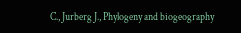C., Jurberg J., Phylogeny and biogeography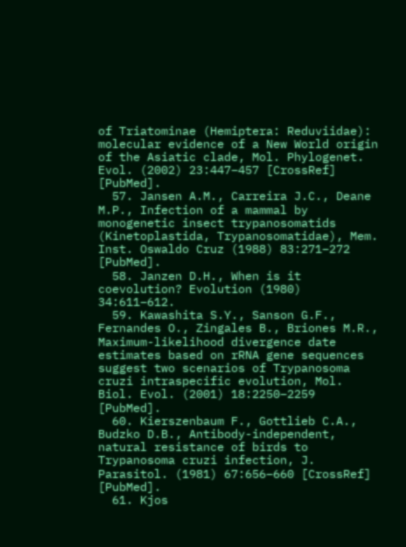of Triatominae (Hemiptera: Reduviidae): molecular evidence of a New World origin of the Asiatic clade, Mol. Phylogenet. Evol. (2002) 23:447–457 [CrossRef] [PubMed].
  57. Jansen A.M., Carreira J.C., Deane M.P., Infection of a mammal by monogenetic insect trypanosomatids (Kinetoplastida, Trypanosomatidae), Mem. Inst. Oswaldo Cruz (1988) 83:271–272 [PubMed].
  58. Janzen D.H., When is it coevolution? Evolution (1980) 34:611–612.
  59. Kawashita S.Y., Sanson G.F., Fernandes O., Zingales B., Briones M.R., Maximum-likelihood divergence date estimates based on rRNA gene sequences suggest two scenarios of Trypanosoma cruzi intraspecific evolution, Mol. Biol. Evol. (2001) 18:2250–2259 [PubMed].
  60. Kierszenbaum F., Gottlieb C.A., Budzko D.B., Antibody-independent, natural resistance of birds to Trypanosoma cruzi infection, J. Parasitol. (1981) 67:656–660 [CrossRef] [PubMed].
  61. Kjos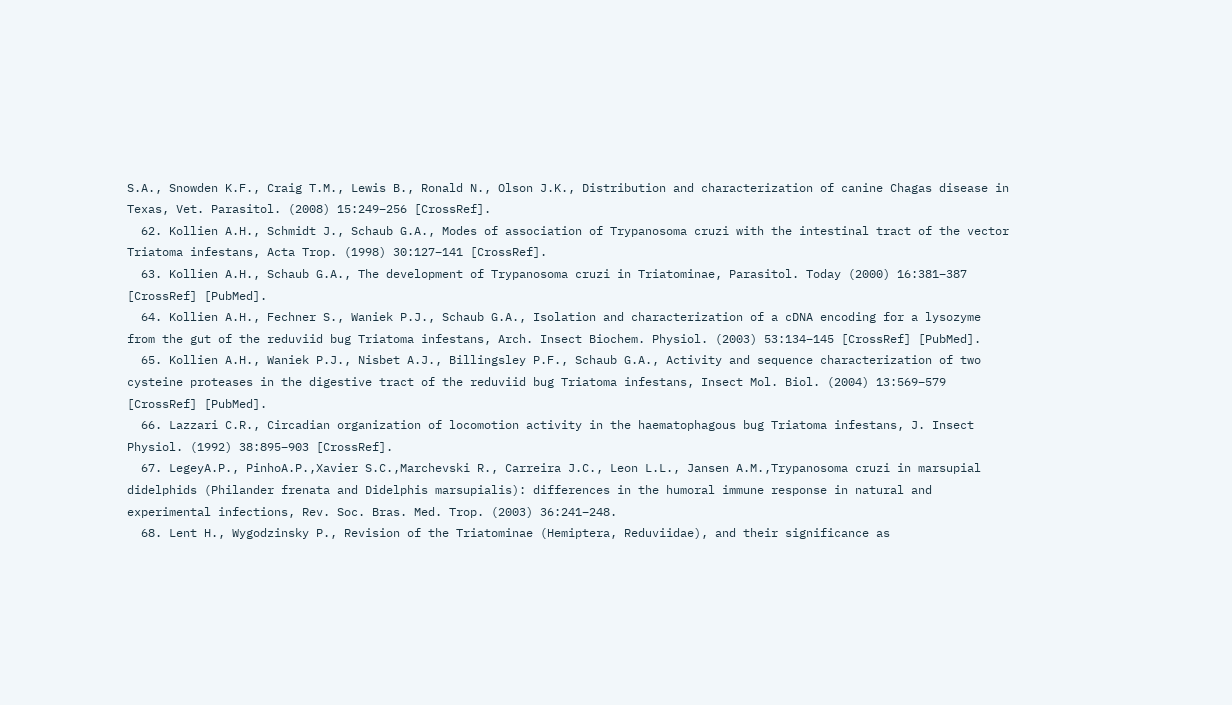S.A., Snowden K.F., Craig T.M., Lewis B., Ronald N., Olson J.K., Distribution and characterization of canine Chagas disease in Texas, Vet. Parasitol. (2008) 15:249–256 [CrossRef].
  62. Kollien A.H., Schmidt J., Schaub G.A., Modes of association of Trypanosoma cruzi with the intestinal tract of the vector Triatoma infestans, Acta Trop. (1998) 30:127–141 [CrossRef].
  63. Kollien A.H., Schaub G.A., The development of Trypanosoma cruzi in Triatominae, Parasitol. Today (2000) 16:381–387 [CrossRef] [PubMed].
  64. Kollien A.H., Fechner S., Waniek P.J., Schaub G.A., Isolation and characterization of a cDNA encoding for a lysozyme from the gut of the reduviid bug Triatoma infestans, Arch. Insect Biochem. Physiol. (2003) 53:134–145 [CrossRef] [PubMed].
  65. Kollien A.H., Waniek P.J., Nisbet A.J., Billingsley P.F., Schaub G.A., Activity and sequence characterization of two cysteine proteases in the digestive tract of the reduviid bug Triatoma infestans, Insect Mol. Biol. (2004) 13:569–579 [CrossRef] [PubMed].
  66. Lazzari C.R., Circadian organization of locomotion activity in the haematophagous bug Triatoma infestans, J. Insect Physiol. (1992) 38:895–903 [CrossRef].
  67. LegeyA.P., PinhoA.P.,Xavier S.C.,Marchevski R., Carreira J.C., Leon L.L., Jansen A.M.,Trypanosoma cruzi in marsupial didelphids (Philander frenata and Didelphis marsupialis): differences in the humoral immune response in natural and experimental infections, Rev. Soc. Bras. Med. Trop. (2003) 36:241–248.
  68. Lent H., Wygodzinsky P., Revision of the Triatominae (Hemiptera, Reduviidae), and their significance as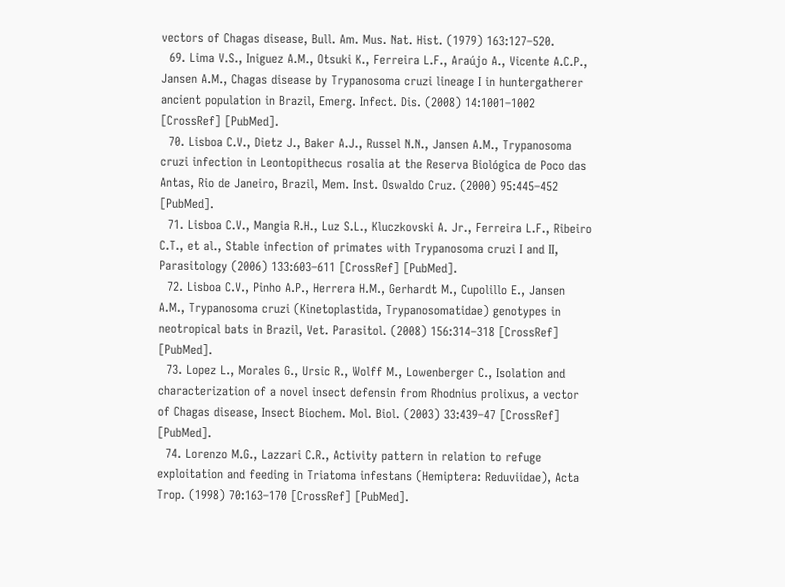vectors of Chagas disease, Bull. Am. Mus. Nat. Hist. (1979) 163:127–520.
  69. Lima V.S., Iniguez A.M., Otsuki K., Ferreira L.F., Araújo A., Vicente A.C.P., Jansen A.M., Chagas disease by Trypanosoma cruzi lineage I in huntergatherer ancient population in Brazil, Emerg. Infect. Dis. (2008) 14:1001–1002 [CrossRef] [PubMed].
  70. Lisboa C.V., Dietz J., Baker A.J., Russel N.N., Jansen A.M., Trypanosoma cruzi infection in Leontopithecus rosalia at the Reserva Biológica de Poco das Antas, Rio de Janeiro, Brazil, Mem. Inst. Oswaldo Cruz. (2000) 95:445–452 [PubMed].
  71. Lisboa C.V., Mangia R.H., Luz S.L., Kluczkovski A. Jr., Ferreira L.F., Ribeiro C.T., et al., Stable infection of primates with Trypanosoma cruzi I and II, Parasitology (2006) 133:603–611 [CrossRef] [PubMed].
  72. Lisboa C.V., Pinho A.P., Herrera H.M., Gerhardt M., Cupolillo E., Jansen A.M., Trypanosoma cruzi (Kinetoplastida, Trypanosomatidae) genotypes in neotropical bats in Brazil, Vet. Parasitol. (2008) 156:314–318 [CrossRef] [PubMed].
  73. Lopez L., Morales G., Ursic R., Wolff M., Lowenberger C., Isolation and characterization of a novel insect defensin from Rhodnius prolixus, a vector of Chagas disease, Insect Biochem. Mol. Biol. (2003) 33:439–47 [CrossRef] [PubMed].
  74. Lorenzo M.G., Lazzari C.R., Activity pattern in relation to refuge exploitation and feeding in Triatoma infestans (Hemiptera: Reduviidae), Acta Trop. (1998) 70:163–170 [CrossRef] [PubMed].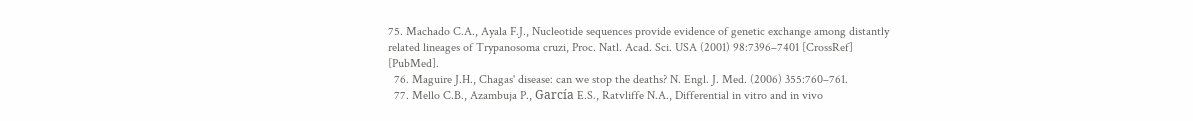75. Machado C.A., Ayala F.J., Nucleotide sequences provide evidence of genetic exchange among distantly related lineages of Trypanosoma cruzi, Proc. Natl. Acad. Sci. USA (2001) 98:7396–7401 [CrossRef] [PubMed].
  76. Maguire J.H., Chagas' disease: can we stop the deaths? N. Engl. J. Med. (2006) 355:760–761.
  77. Mello C.B., Azambuja P., García E.S., Ratvliffe N.A., Differential in vitro and in vivo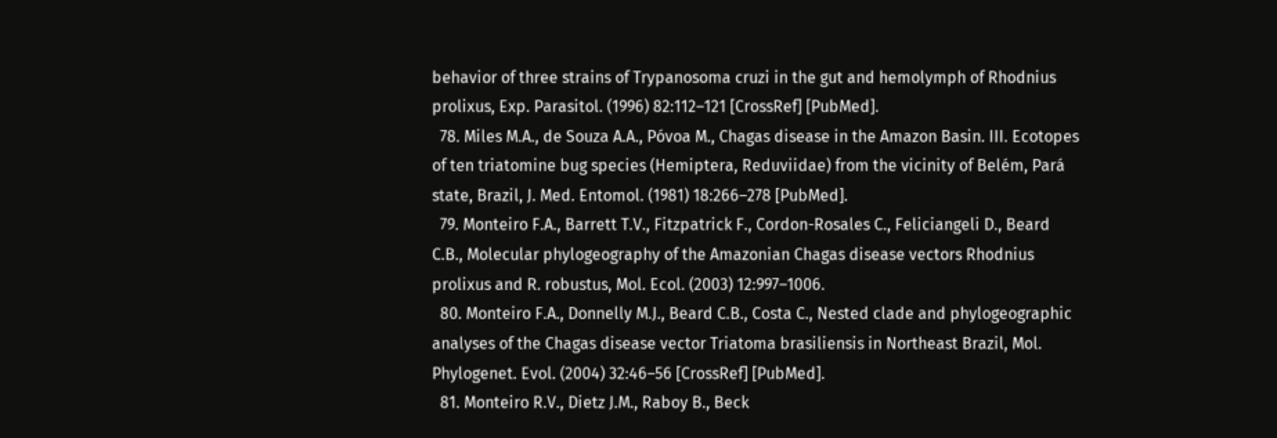behavior of three strains of Trypanosoma cruzi in the gut and hemolymph of Rhodnius prolixus, Exp. Parasitol. (1996) 82:112–121 [CrossRef] [PubMed].
  78. Miles M.A., de Souza A.A., Póvoa M., Chagas disease in the Amazon Basin. III. Ecotopes of ten triatomine bug species (Hemiptera, Reduviidae) from the vicinity of Belém, Pará state, Brazil, J. Med. Entomol. (1981) 18:266–278 [PubMed].
  79. Monteiro F.A., Barrett T.V., Fitzpatrick F., Cordon-Rosales C., Feliciangeli D., Beard C.B., Molecular phylogeography of the Amazonian Chagas disease vectors Rhodnius prolixus and R. robustus, Mol. Ecol. (2003) 12:997–1006.
  80. Monteiro F.A., Donnelly M.J., Beard C.B., Costa C., Nested clade and phylogeographic analyses of the Chagas disease vector Triatoma brasiliensis in Northeast Brazil, Mol. Phylogenet. Evol. (2004) 32:46–56 [CrossRef] [PubMed].
  81. Monteiro R.V., Dietz J.M., Raboy B., Beck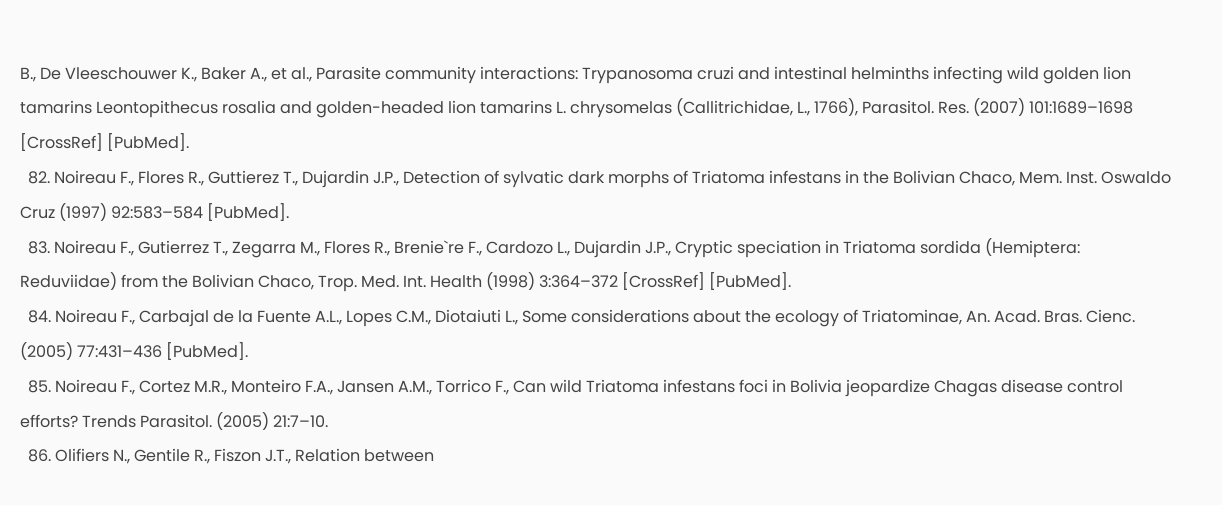B., De Vleeschouwer K., Baker A., et al., Parasite community interactions: Trypanosoma cruzi and intestinal helminths infecting wild golden lion tamarins Leontopithecus rosalia and golden-headed lion tamarins L. chrysomelas (Callitrichidae, L., 1766), Parasitol. Res. (2007) 101:1689–1698 [CrossRef] [PubMed].
  82. Noireau F., Flores R., Guttierez T., Dujardin J.P., Detection of sylvatic dark morphs of Triatoma infestans in the Bolivian Chaco, Mem. Inst. Oswaldo Cruz (1997) 92:583–584 [PubMed].
  83. Noireau F., Gutierrez T., Zegarra M., Flores R., Brenie`re F., Cardozo L., Dujardin J.P., Cryptic speciation in Triatoma sordida (Hemiptera: Reduviidae) from the Bolivian Chaco, Trop. Med. Int. Health (1998) 3:364–372 [CrossRef] [PubMed].
  84. Noireau F., Carbajal de la Fuente A.L., Lopes C.M., Diotaiuti L., Some considerations about the ecology of Triatominae, An. Acad. Bras. Cienc. (2005) 77:431–436 [PubMed].
  85. Noireau F., Cortez M.R., Monteiro F.A., Jansen A.M., Torrico F., Can wild Triatoma infestans foci in Bolivia jeopardize Chagas disease control efforts? Trends Parasitol. (2005) 21:7–10.
  86. Olifiers N., Gentile R., Fiszon J.T., Relation between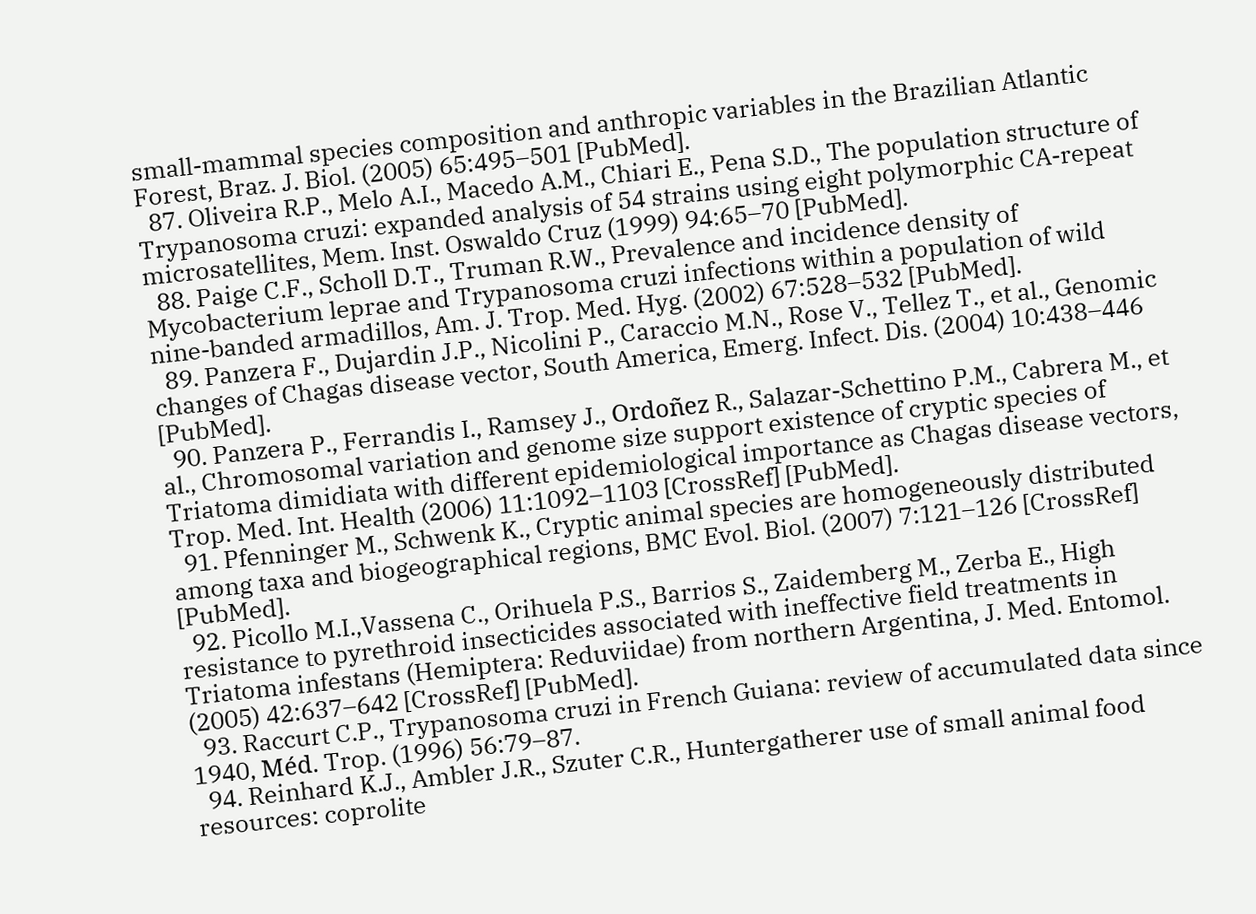small-mammal species composition and anthropic variables in the Brazilian Atlantic Forest, Braz. J. Biol. (2005) 65:495–501 [PubMed].
  87. Oliveira R.P., Melo A.I., Macedo A.M., Chiari E., Pena S.D., The population structure of Trypanosoma cruzi: expanded analysis of 54 strains using eight polymorphic CA-repeat microsatellites, Mem. Inst. Oswaldo Cruz (1999) 94:65–70 [PubMed].
  88. Paige C.F., Scholl D.T., Truman R.W., Prevalence and incidence density of Mycobacterium leprae and Trypanosoma cruzi infections within a population of wild nine-banded armadillos, Am. J. Trop. Med. Hyg. (2002) 67:528–532 [PubMed].
  89. Panzera F., Dujardin J.P., Nicolini P., Caraccio M.N., Rose V., Tellez T., et al., Genomic changes of Chagas disease vector, South America, Emerg. Infect. Dis. (2004) 10:438–446 [PubMed].
  90. Panzera P., Ferrandis I., Ramsey J., Ordoñez R., Salazar-Schettino P.M., Cabrera M., et al., Chromosomal variation and genome size support existence of cryptic species of Triatoma dimidiata with different epidemiological importance as Chagas disease vectors, Trop. Med. Int. Health (2006) 11:1092–1103 [CrossRef] [PubMed].
  91. Pfenninger M., Schwenk K., Cryptic animal species are homogeneously distributed among taxa and biogeographical regions, BMC Evol. Biol. (2007) 7:121–126 [CrossRef] [PubMed].
  92. Picollo M.I.,Vassena C., Orihuela P.S., Barrios S., Zaidemberg M., Zerba E., High resistance to pyrethroid insecticides associated with ineffective field treatments in Triatoma infestans (Hemiptera: Reduviidae) from northern Argentina, J. Med. Entomol. (2005) 42:637–642 [CrossRef] [PubMed].
  93. Raccurt C.P., Trypanosoma cruzi in French Guiana: review of accumulated data since 1940, Méd. Trop. (1996) 56:79–87.
  94. Reinhard K.J., Ambler J.R., Szuter C.R., Huntergatherer use of small animal food resources: coprolite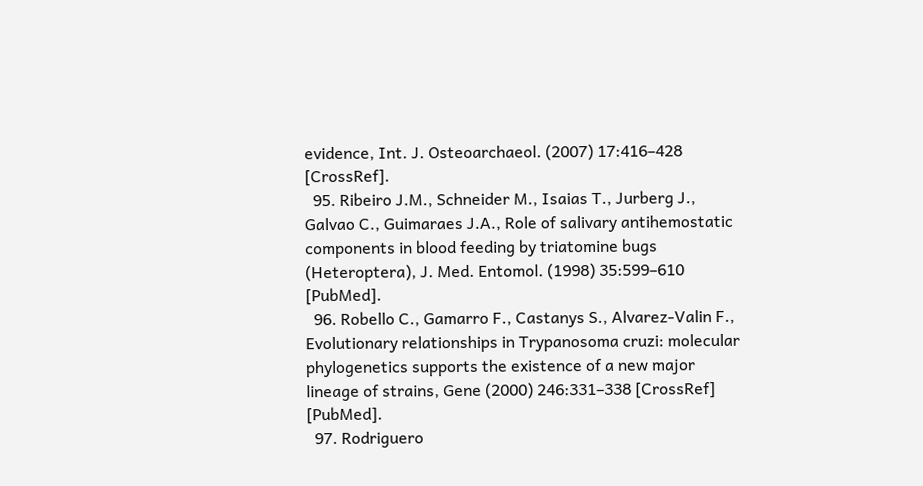evidence, Int. J. Osteoarchaeol. (2007) 17:416–428 [CrossRef].
  95. Ribeiro J.M., Schneider M., Isaias T., Jurberg J., Galvao C., Guimaraes J.A., Role of salivary antihemostatic components in blood feeding by triatomine bugs (Heteroptera), J. Med. Entomol. (1998) 35:599–610 [PubMed].
  96. Robello C., Gamarro F., Castanys S., Alvarez-Valin F., Evolutionary relationships in Trypanosoma cruzi: molecular phylogenetics supports the existence of a new major lineage of strains, Gene (2000) 246:331–338 [CrossRef] [PubMed].
  97. Rodriguero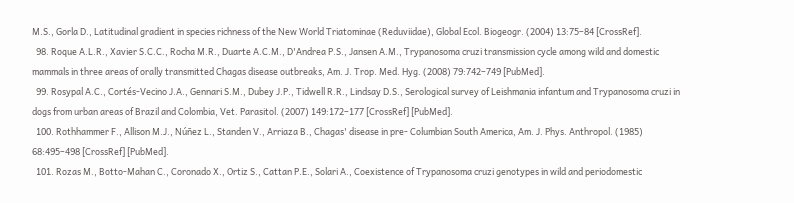M.S., Gorla D., Latitudinal gradient in species richness of the New World Triatominae (Reduviidae), Global Ecol. Biogeogr. (2004) 13:75–84 [CrossRef].
  98. Roque A.L.R., Xavier S.C.C., Rocha M.R., Duarte A.C.M., D'Andrea P.S., Jansen A.M., Trypanosoma cruzi transmission cycle among wild and domestic mammals in three areas of orally transmitted Chagas disease outbreaks, Am. J. Trop. Med. Hyg. (2008) 79:742–749 [PubMed].
  99. Rosypal A.C., Cortés-Vecino J.A., Gennari S.M., Dubey J.P., Tidwell R.R., Lindsay D.S., Serological survey of Leishmania infantum and Trypanosoma cruzi in dogs from urban areas of Brazil and Colombia, Vet. Parasitol. (2007) 149:172–177 [CrossRef] [PubMed].
  100. Rothhammer F., Allison M.J., Núñez L., Standen V., Arriaza B., Chagas' disease in pre- Columbian South America, Am. J. Phys. Anthropol. (1985) 68:495–498 [CrossRef] [PubMed].
  101. Rozas M., Botto-Mahan C., Coronado X., Ortiz S., Cattan P.E., Solari A., Coexistence of Trypanosoma cruzi genotypes in wild and periodomestic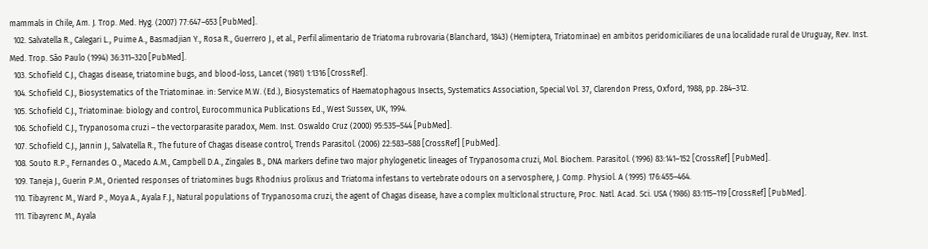mammals in Chile, Am. J. Trop. Med. Hyg. (2007) 77:647–653 [PubMed].
  102. Salvatella R., Calegari L., Puime A., Basmadjian Y., Rosa R., Guerrero J., et al., Perfil alimentario de Triatoma rubrovaria (Blanchard, 1843) (Hemiptera, Triatominae) en ambitos peridomiciliares de una localidade rural de Uruguay, Rev. Inst. Med. Trop. São Paulo (1994) 36:311–320 [PubMed].
  103. Schofield C.J., Chagas disease, triatomine bugs, and blood-loss, Lancet (1981) 1:1316 [CrossRef].
  104. Schofield C.J., Biosystematics of the Triatominae. in: Service M.W. (Ed.), Biosystematics of Haematophagous Insects, Systematics Association, Special Vol. 37, Clarendon Press, Oxford, 1988, pp. 284–312.
  105. Schofield C.J., Triatominae: biology and control, Eurocommunica Publications Ed., West Sussex, UK, 1994.
  106. Schofield C.J., Trypanosoma cruzi – the vectorparasite paradox, Mem. Inst. Oswaldo Cruz (2000) 95:535–544 [PubMed].
  107. Schofield C.J., Jannin J., Salvatella R., The future of Chagas disease control, Trends Parasitol. (2006) 22:583–588 [CrossRef] [PubMed].
  108. Souto R.P., Fernandes O., Macedo A.M., Campbell D.A., Zingales B., DNA markers define two major phylogenetic lineages of Trypanosoma cruzi, Mol. Biochem. Parasitol. (1996) 83:141–152 [CrossRef] [PubMed].
  109. Taneja J., Guerin P.M., Oriented responses of triatomines bugs Rhodnius prolixus and Triatoma infestans to vertebrate odours on a servosphere, J. Comp. Physiol. A (1995) 176:455–464.
  110. Tibayrenc M., Ward P., Moya A., Ayala F.J., Natural populations of Trypanosoma cruzi, the agent of Chagas disease, have a complex multiclonal structure, Proc. Natl. Acad. Sci. USA (1986) 83:115–119 [CrossRef] [PubMed].
  111. Tibayrenc M., Ayala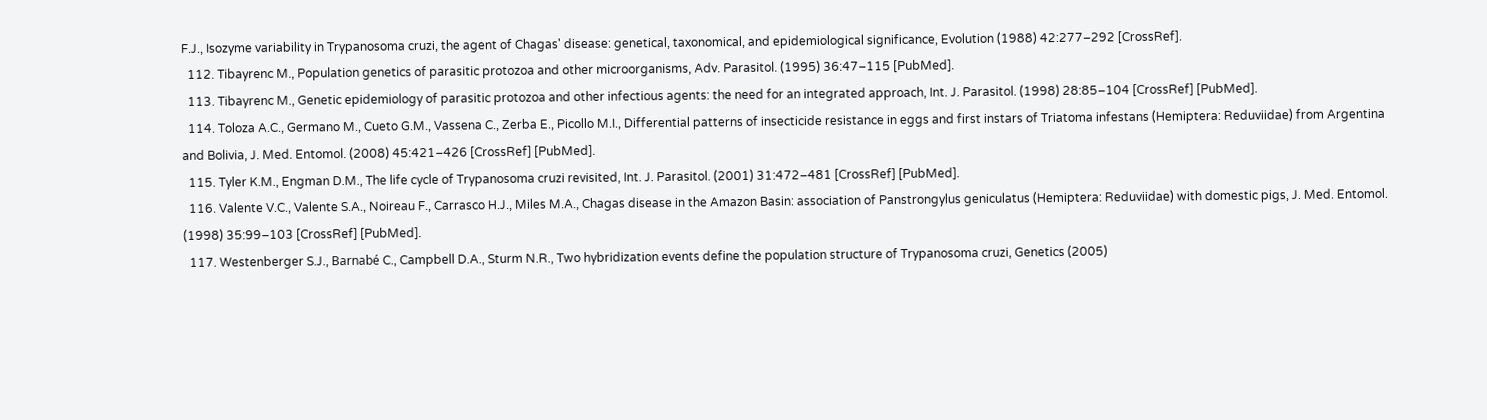F.J., Isozyme variability in Trypanosoma cruzi, the agent of Chagas' disease: genetical, taxonomical, and epidemiological significance, Evolution (1988) 42:277–292 [CrossRef].
  112. Tibayrenc M., Population genetics of parasitic protozoa and other microorganisms, Adv. Parasitol. (1995) 36:47–115 [PubMed].
  113. Tibayrenc M., Genetic epidemiology of parasitic protozoa and other infectious agents: the need for an integrated approach, Int. J. Parasitol. (1998) 28:85–104 [CrossRef] [PubMed].
  114. Toloza A.C., Germano M., Cueto G.M., Vassena C., Zerba E., Picollo M.I., Differential patterns of insecticide resistance in eggs and first instars of Triatoma infestans (Hemiptera: Reduviidae) from Argentina and Bolivia, J. Med. Entomol. (2008) 45:421–426 [CrossRef] [PubMed].
  115. Tyler K.M., Engman D.M., The life cycle of Trypanosoma cruzi revisited, Int. J. Parasitol. (2001) 31:472–481 [CrossRef] [PubMed].
  116. Valente V.C., Valente S.A., Noireau F., Carrasco H.J., Miles M.A., Chagas disease in the Amazon Basin: association of Panstrongylus geniculatus (Hemiptera: Reduviidae) with domestic pigs, J. Med. Entomol. (1998) 35:99–103 [CrossRef] [PubMed].
  117. Westenberger S.J., Barnabé C., Campbell D.A., Sturm N.R., Two hybridization events define the population structure of Trypanosoma cruzi, Genetics (2005)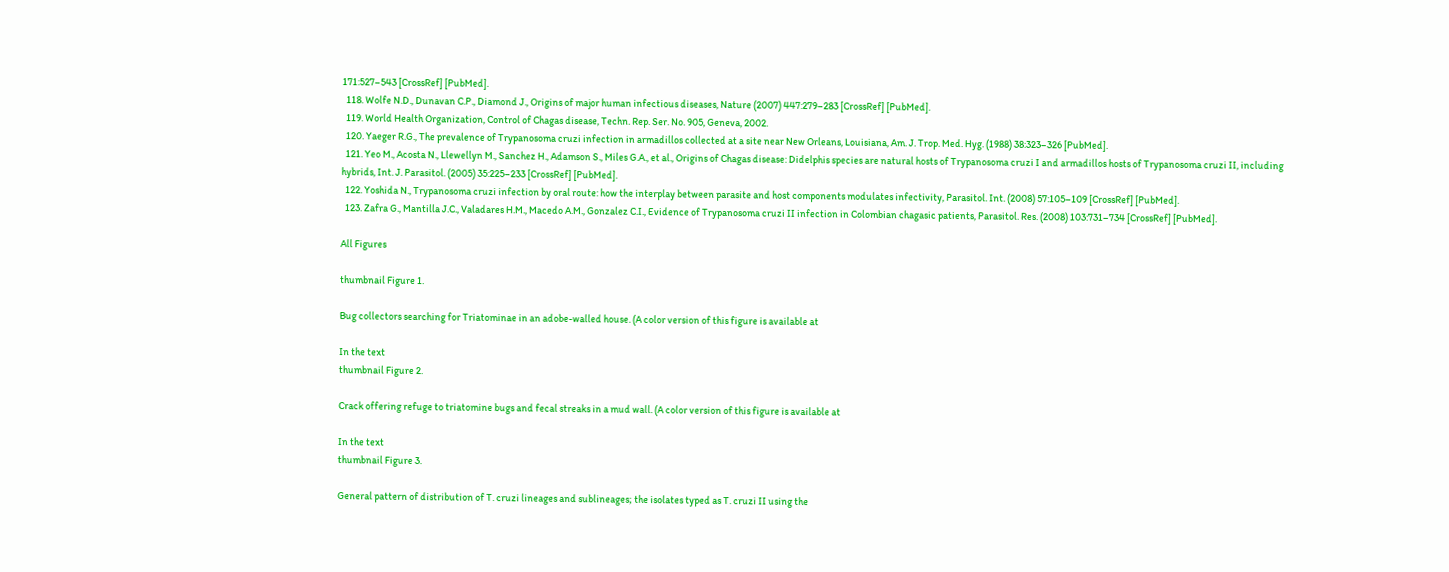171:527–543 [CrossRef] [PubMed].
  118. Wolfe N.D., Dunavan C.P., Diamond J., Origins of major human infectious diseases, Nature (2007) 447:279–283 [CrossRef] [PubMed].
  119. World Health Organization, Control of Chagas disease, Techn. Rep. Ser. No. 905, Geneva, 2002.
  120. Yaeger R.G., The prevalence of Trypanosoma cruzi infection in armadillos collected at a site near New Orleans, Louisiana, Am. J. Trop. Med. Hyg. (1988) 38:323–326 [PubMed].
  121. Yeo M., Acosta N., Llewellyn M., Sanchez H., Adamson S., Miles G.A., et al., Origins of Chagas disease: Didelphis species are natural hosts of Trypanosoma cruzi I and armadillos hosts of Trypanosoma cruzi II, including hybrids, Int. J. Parasitol. (2005) 35:225–233 [CrossRef] [PubMed].
  122. Yoshida N., Trypanosoma cruzi infection by oral route: how the interplay between parasite and host components modulates infectivity, Parasitol. Int. (2008) 57:105–109 [CrossRef] [PubMed].
  123. Zafra G., Mantilla J.C., Valadares H.M., Macedo A.M., Gonzalez C.I., Evidence of Trypanosoma cruzi II infection in Colombian chagasic patients, Parasitol. Res. (2008) 103:731–734 [CrossRef] [PubMed].

All Figures

thumbnail Figure 1.

Bug collectors searching for Triatominae in an adobe-walled house. (A color version of this figure is available at

In the text
thumbnail Figure 2.

Crack offering refuge to triatomine bugs and fecal streaks in a mud wall. (A color version of this figure is available at

In the text
thumbnail Figure 3.

General pattern of distribution of T. cruzi lineages and sublineages; the isolates typed as T. cruzi II using the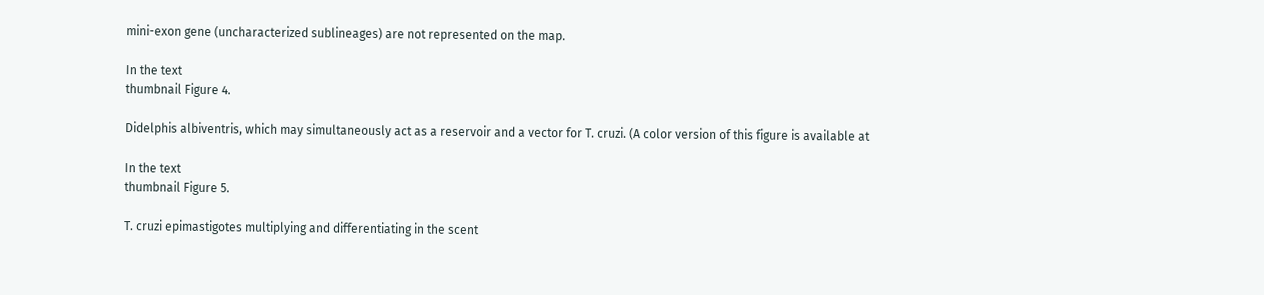mini-exon gene (uncharacterized sublineages) are not represented on the map.

In the text
thumbnail Figure 4.

Didelphis albiventris, which may simultaneously act as a reservoir and a vector for T. cruzi. (A color version of this figure is available at

In the text
thumbnail Figure 5.

T. cruzi epimastigotes multiplying and differentiating in the scent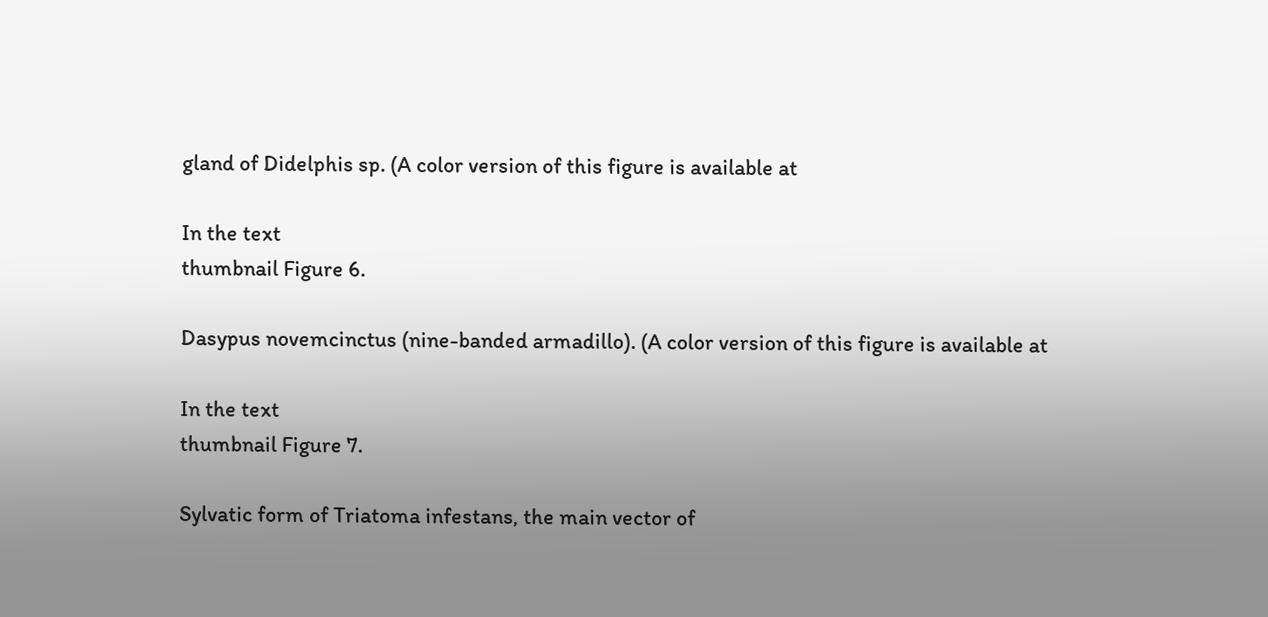gland of Didelphis sp. (A color version of this figure is available at

In the text
thumbnail Figure 6.

Dasypus novemcinctus (nine-banded armadillo). (A color version of this figure is available at

In the text
thumbnail Figure 7.

Sylvatic form of Triatoma infestans, the main vector of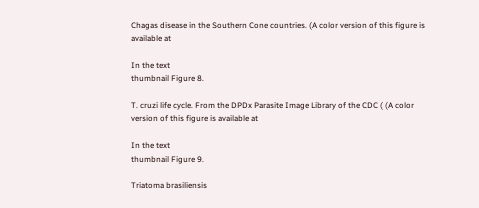Chagas disease in the Southern Cone countries. (A color version of this figure is available at

In the text
thumbnail Figure 8.

T. cruzi life cycle. From the DPDx Parasite Image Library of the CDC ( (A color version of this figure is available at

In the text
thumbnail Figure 9.

Triatoma brasiliensis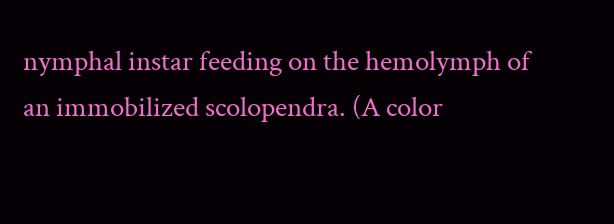nymphal instar feeding on the hemolymph of an immobilized scolopendra. (A color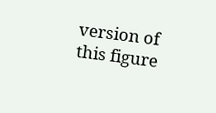version of this figure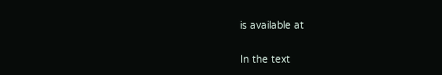is available at

In the text